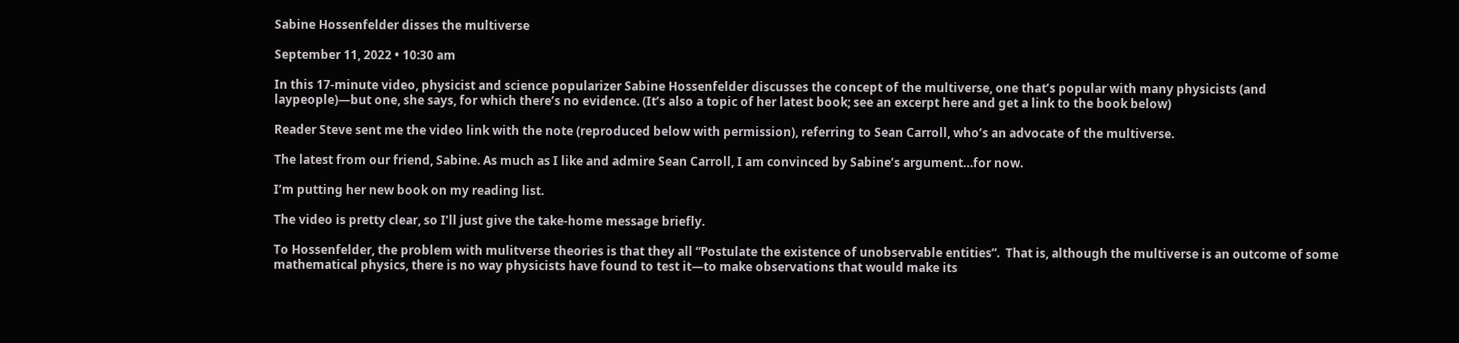Sabine Hossenfelder disses the multiverse

September 11, 2022 • 10:30 am

In this 17-minute video, physicist and science popularizer Sabine Hossenfelder discusses the concept of the multiverse, one that’s popular with many physicists (and laypeople)—but one, she says, for which there’s no evidence. (It’s also a topic of her latest book; see an excerpt here and get a link to the book below)

Reader Steve sent me the video link with the note (reproduced below with permission), referring to Sean Carroll, who’s an advocate of the multiverse.

The latest from our friend, Sabine. As much as I like and admire Sean Carroll, I am convinced by Sabine’s argument…for now.

I’m putting her new book on my reading list.

The video is pretty clear, so I’ll just give the take-home message briefly.

To Hossenfelder, the problem with mulitverse theories is that they all “Postulate the existence of unobservable entities”.  That is, although the multiverse is an outcome of some mathematical physics, there is no way physicists have found to test it—to make observations that would make its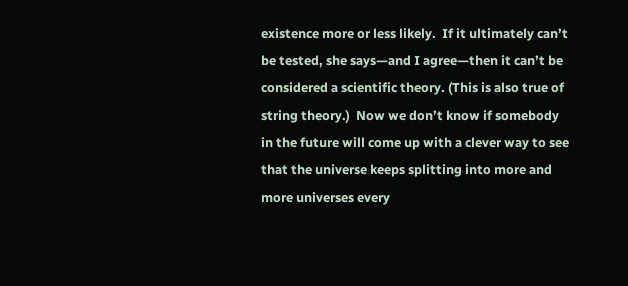existence more or less likely.  If it ultimately can’t be tested, she says—and I agree—then it can’t be considered a scientific theory. (This is also true of string theory.)  Now we don’t know if somebody in the future will come up with a clever way to see that the universe keeps splitting into more and more universes every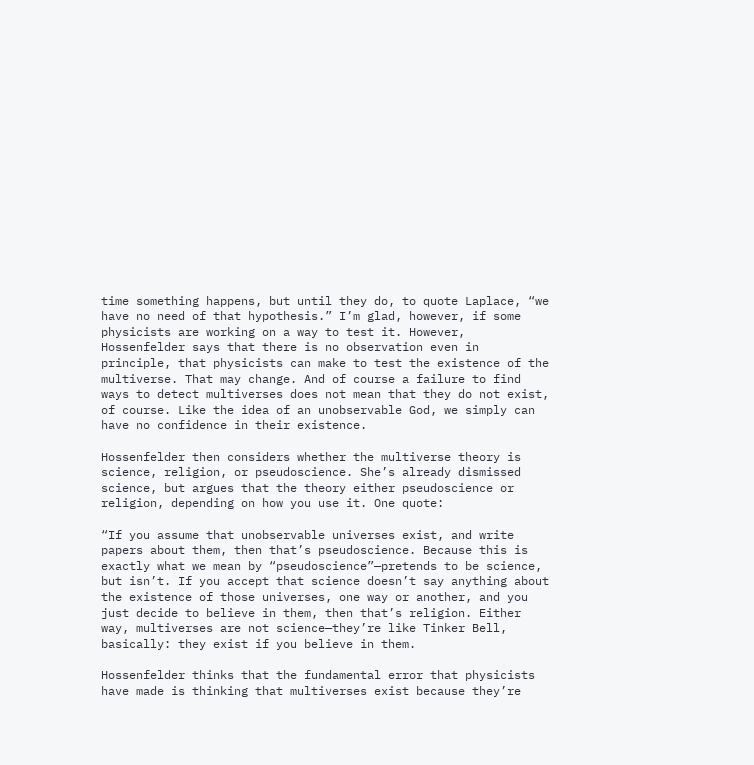time something happens, but until they do, to quote Laplace, “we have no need of that hypothesis.” I’m glad, however, if some physicists are working on a way to test it. However, Hossenfelder says that there is no observation even in principle, that physicists can make to test the existence of the multiverse. That may change. And of course a failure to find ways to detect multiverses does not mean that they do not exist, of course. Like the idea of an unobservable God, we simply can have no confidence in their existence.

Hossenfelder then considers whether the multiverse theory is science, religion, or pseudoscience. She’s already dismissed science, but argues that the theory either pseudoscience or religion, depending on how you use it. One quote:

“If you assume that unobservable universes exist, and write papers about them, then that’s pseudoscience. Because this is exactly what we mean by “pseudoscience”—pretends to be science, but isn’t. If you accept that science doesn’t say anything about the existence of those universes, one way or another, and you just decide to believe in them, then that’s religion. Either way, multiverses are not science—they’re like Tinker Bell, basically: they exist if you believe in them.

Hossenfelder thinks that the fundamental error that physicists have made is thinking that multiverses exist because they’re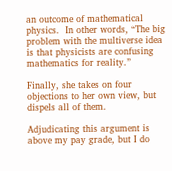an outcome of mathematical physics.  In other words, “The big problem with the multiverse idea is that physicists are confusing mathematics for reality.”

Finally, she takes on four objections to her own view, but dispels all of them.

Adjudicating this argument is above my pay grade, but I do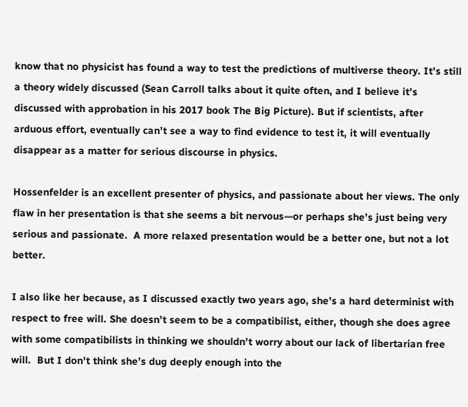know that no physicist has found a way to test the predictions of multiverse theory. It’s still a theory widely discussed (Sean Carroll talks about it quite often, and I believe it’s discussed with approbation in his 2017 book The Big Picture). But if scientists, after arduous effort, eventually can’t see a way to find evidence to test it, it will eventually disappear as a matter for serious discourse in physics.

Hossenfelder is an excellent presenter of physics, and passionate about her views. The only flaw in her presentation is that she seems a bit nervous—or perhaps she’s just being very serious and passionate.  A more relaxed presentation would be a better one, but not a lot better.

I also like her because, as I discussed exactly two years ago, she’s a hard determinist with respect to free will. She doesn’t seem to be a compatibilist, either, though she does agree with some compatibilists in thinking we shouldn’t worry about our lack of libertarian free will.  But I don’t think she’s dug deeply enough into the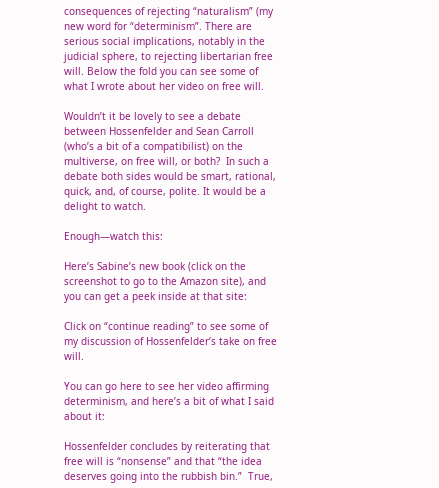consequences of rejecting “naturalism” (my new word for “determinism”. There are serious social implications, notably in the judicial sphere, to rejecting libertarian free will. Below the fold you can see some of what I wrote about her video on free will.

Wouldn’t it be lovely to see a debate between Hossenfelder and Sean Carroll (who’s a bit of a compatibilist) on the multiverse, on free will, or both?  In such a debate both sides would be smart, rational, quick, and, of course, polite. It would be a delight to watch.

Enough—watch this:

Here’s Sabine’s new book (click on the screenshot to go to the Amazon site), and you can get a peek inside at that site:

Click on “continue reading” to see some of my discussion of Hossenfelder’s take on free will.

You can go here to see her video affirming determinism, and here’s a bit of what I said about it:

Hossenfelder concludes by reiterating that free will is “nonsense” and that “the idea deserves going into the rubbish bin.”  True,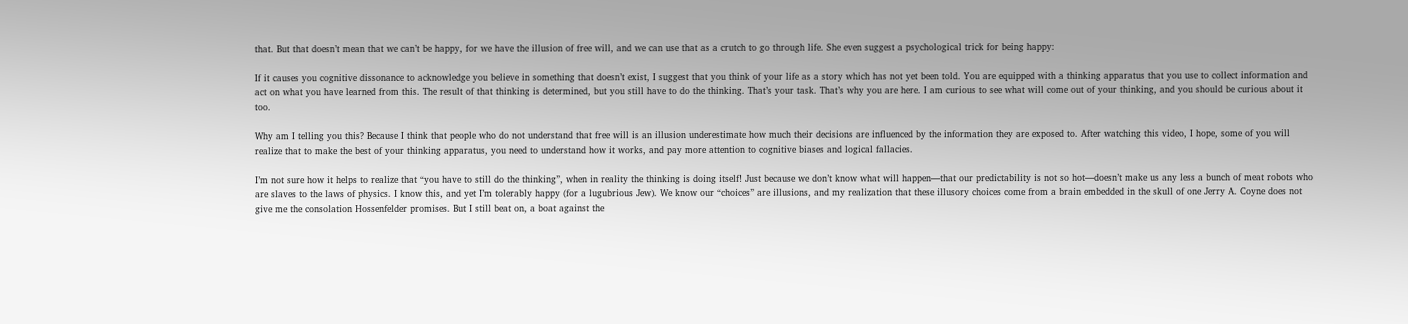that. But that doesn’t mean that we can’t be happy, for we have the illusion of free will, and we can use that as a crutch to go through life. She even suggest a psychological trick for being happy:

If it causes you cognitive dissonance to acknowledge you believe in something that doesn’t exist, I suggest that you think of your life as a story which has not yet been told. You are equipped with a thinking apparatus that you use to collect information and act on what you have learned from this. The result of that thinking is determined, but you still have to do the thinking. That’s your task. That’s why you are here. I am curious to see what will come out of your thinking, and you should be curious about it too.

Why am I telling you this? Because I think that people who do not understand that free will is an illusion underestimate how much their decisions are influenced by the information they are exposed to. After watching this video, I hope, some of you will realize that to make the best of your thinking apparatus, you need to understand how it works, and pay more attention to cognitive biases and logical fallacies.

I’m not sure how it helps to realize that “you have to still do the thinking”, when in reality the thinking is doing itself! Just because we don’t know what will happen—that our predictability is not so hot—doesn’t make us any less a bunch of meat robots who are slaves to the laws of physics. I know this, and yet I’m tolerably happy (for a lugubrious Jew). We know our “choices” are illusions, and my realization that these illusory choices come from a brain embedded in the skull of one Jerry A. Coyne does not give me the consolation Hossenfelder promises. But I still beat on, a boat against the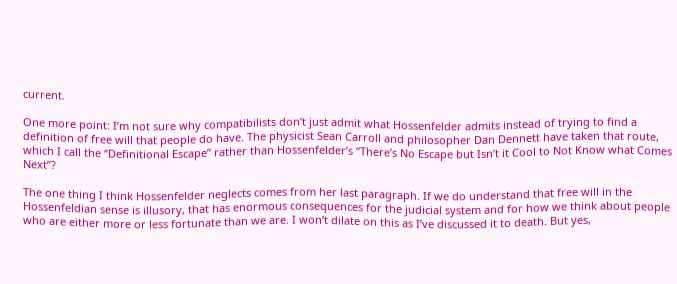current.

One more point: I’m not sure why compatibilists don’t just admit what Hossenfelder admits instead of trying to find a definition of free will that people do have. The physicist Sean Carroll and philosopher Dan Dennett have taken that route, which I call the “Definitional Escape” rather than Hossenfelder’s “There’s No Escape but Isn’t it Cool to Not Know what Comes Next”?

The one thing I think Hossenfelder neglects comes from her last paragraph. If we do understand that free will in the Hossenfeldian sense is illusory, that has enormous consequences for the judicial system and for how we think about people who are either more or less fortunate than we are. I won’t dilate on this as I’ve discussed it to death. But yes,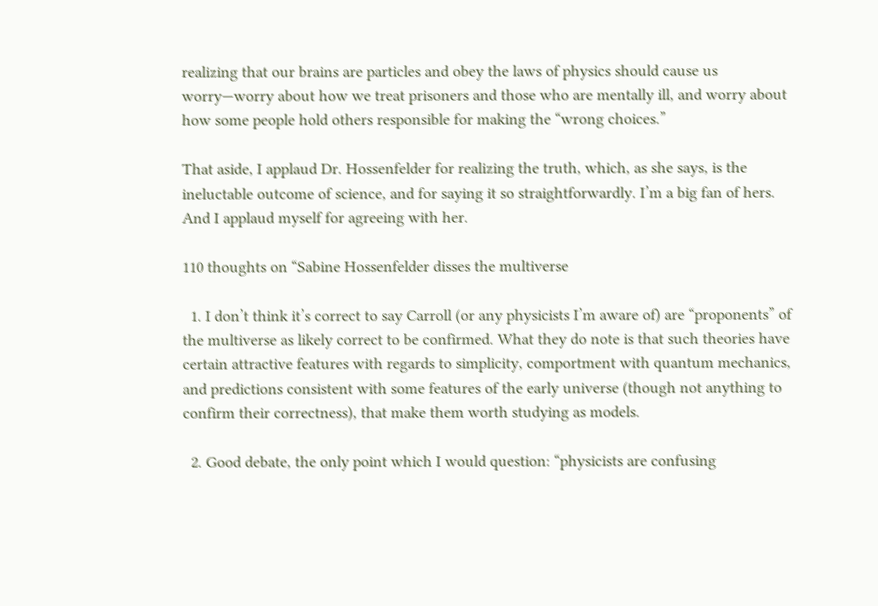realizing that our brains are particles and obey the laws of physics should cause us worry—worry about how we treat prisoners and those who are mentally ill, and worry about how some people hold others responsible for making the “wrong choices.”

That aside, I applaud Dr. Hossenfelder for realizing the truth, which, as she says, is the ineluctable outcome of science, and for saying it so straightforwardly. I’m a big fan of hers. And I applaud myself for agreeing with her.

110 thoughts on “Sabine Hossenfelder disses the multiverse

  1. I don’t think it’s correct to say Carroll (or any physicists I’m aware of) are “proponents” of the multiverse as likely correct to be confirmed. What they do note is that such theories have certain attractive features with regards to simplicity, comportment with quantum mechanics, and predictions consistent with some features of the early universe (though not anything to confirm their correctness), that make them worth studying as models.

  2. Good debate, the only point which I would question: “physicists are confusing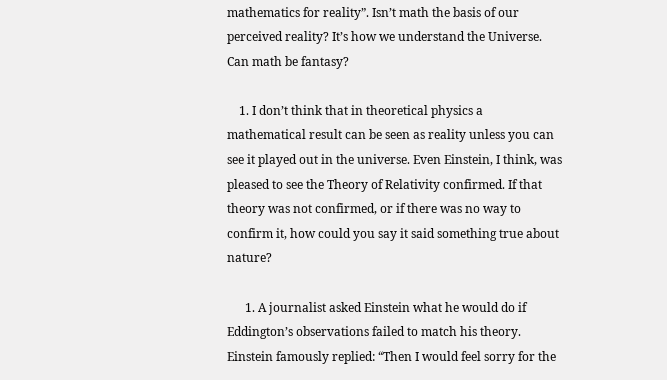mathematics for reality”. Isn’t math the basis of our perceived reality? It’s how we understand the Universe. Can math be fantasy?

    1. I don’t think that in theoretical physics a mathematical result can be seen as reality unless you can see it played out in the universe. Even Einstein, I think, was pleased to see the Theory of Relativity confirmed. If that theory was not confirmed, or if there was no way to confirm it, how could you say it said something true about nature?

      1. A journalist asked Einstein what he would do if Eddington’s observations failed to match his theory. Einstein famously replied: “Then I would feel sorry for the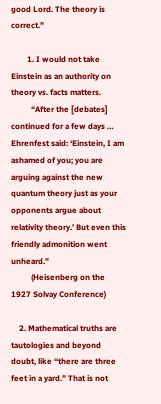good Lord. The theory is correct.”

        1. I would not take Einstein as an authority on theory vs. facts matters.
          “After the [debates] continued for a few days … Ehrenfest said: ‘Einstein, I am ashamed of you; you are arguing against the new quantum theory just as your opponents argue about relativity theory.’ But even this friendly admonition went unheard.”
          (Heisenberg on the 1927 Solvay Conference)

    2. Mathematical truths are tautologies and beyond doubt, like “there are three feet in a yard.” That is not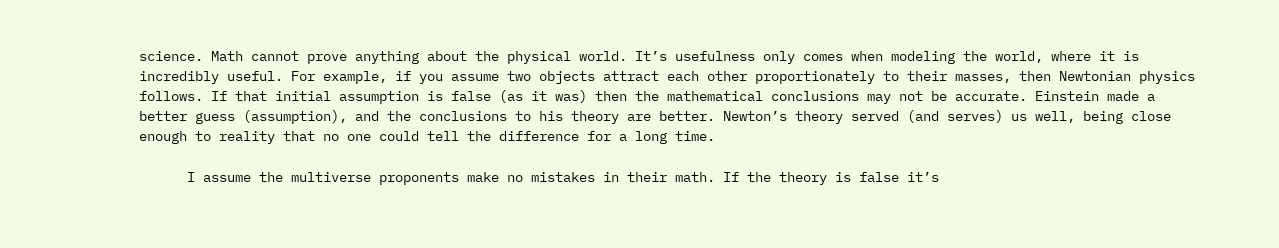science. Math cannot prove anything about the physical world. It’s usefulness only comes when modeling the world, where it is incredibly useful. For example, if you assume two objects attract each other proportionately to their masses, then Newtonian physics follows. If that initial assumption is false (as it was) then the mathematical conclusions may not be accurate. Einstein made a better guess (assumption), and the conclusions to his theory are better. Newton’s theory served (and serves) us well, being close enough to reality that no one could tell the difference for a long time.

      I assume the multiverse proponents make no mistakes in their math. If the theory is false it’s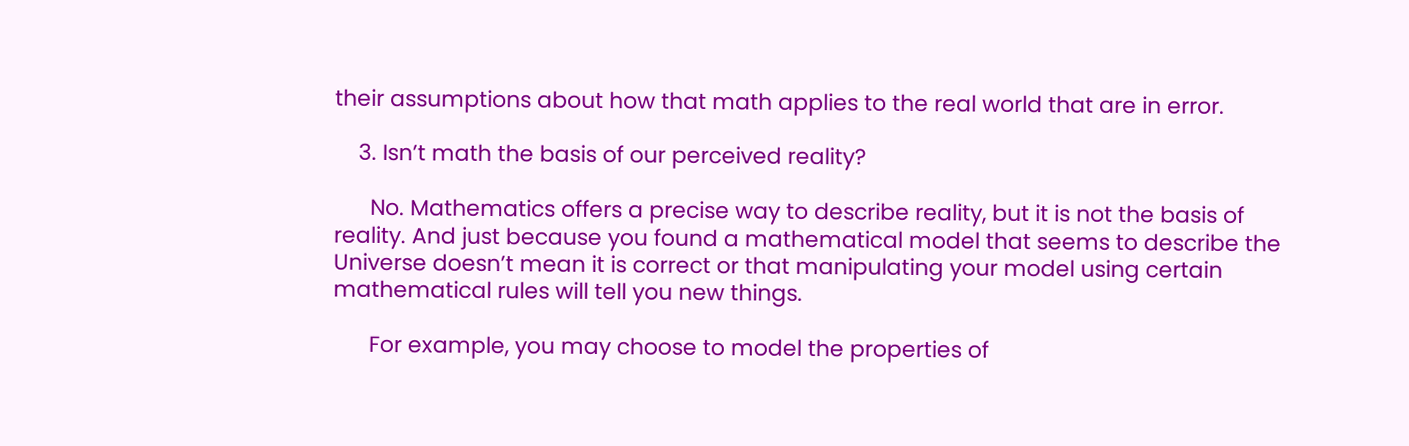their assumptions about how that math applies to the real world that are in error.

    3. Isn’t math the basis of our perceived reality?

      No. Mathematics offers a precise way to describe reality, but it is not the basis of reality. And just because you found a mathematical model that seems to describe the Universe doesn’t mean it is correct or that manipulating your model using certain mathematical rules will tell you new things.

      For example, you may choose to model the properties of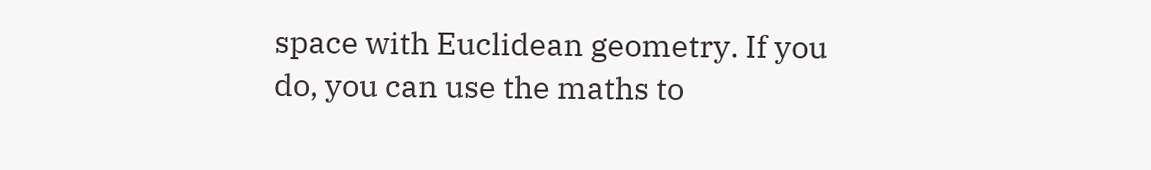space with Euclidean geometry. If you do, you can use the maths to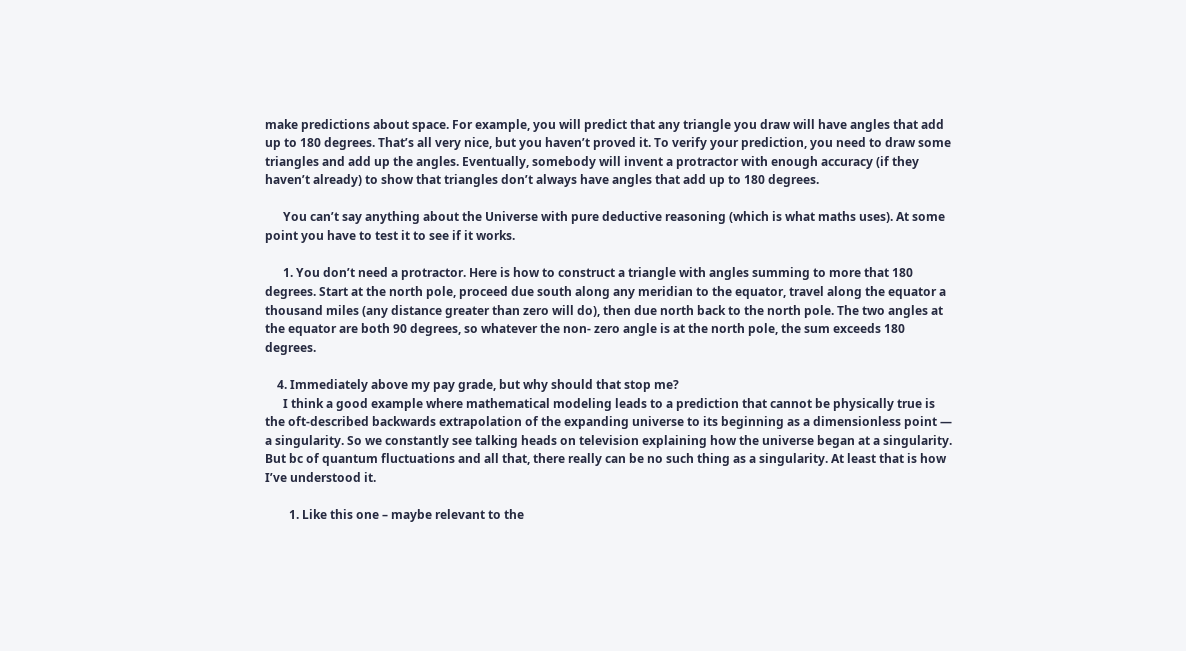make predictions about space. For example, you will predict that any triangle you draw will have angles that add up to 180 degrees. That’s all very nice, but you haven’t proved it. To verify your prediction, you need to draw some triangles and add up the angles. Eventually, somebody will invent a protractor with enough accuracy (if they haven’t already) to show that triangles don’t always have angles that add up to 180 degrees.

      You can’t say anything about the Universe with pure deductive reasoning (which is what maths uses). At some point you have to test it to see if it works.

      1. You don’t need a protractor. Here is how to construct a triangle with angles summing to more that 180 degrees. Start at the north pole, proceed due south along any meridian to the equator, travel along the equator a thousand miles (any distance greater than zero will do), then due north back to the north pole. The two angles at the equator are both 90 degrees, so whatever the non- zero angle is at the north pole, the sum exceeds 180 degrees.

    4. Immediately above my pay grade, but why should that stop me?
      I think a good example where mathematical modeling leads to a prediction that cannot be physically true is the oft-described backwards extrapolation of the expanding universe to its beginning as a dimensionless point — a singularity. So we constantly see talking heads on television explaining how the universe began at a singularity. But bc of quantum fluctuations and all that, there really can be no such thing as a singularity. At least that is how I’ve understood it.

        1. Like this one – maybe relevant to the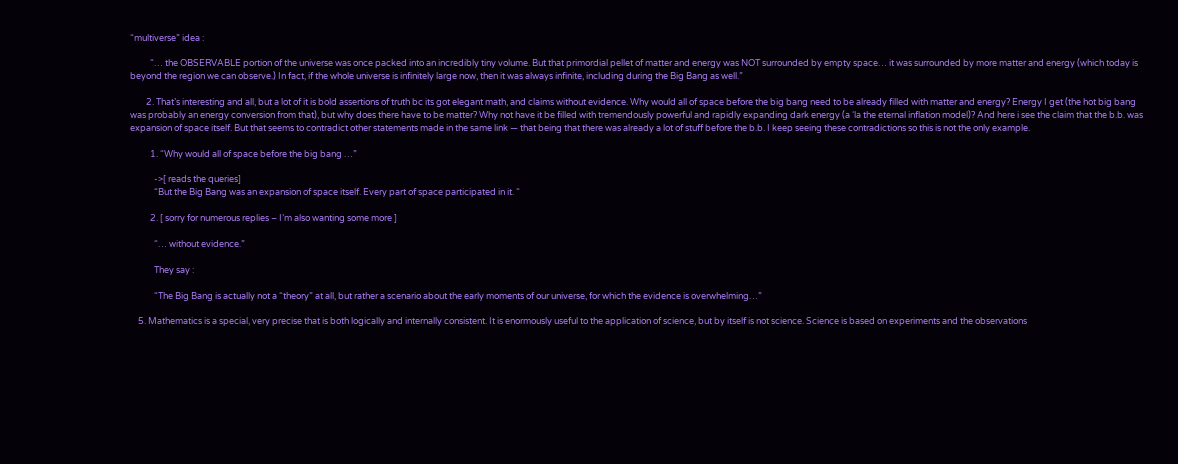“multiverse” idea :

          “… the OBSERVABLE portion of the universe was once packed into an incredibly tiny volume. But that primordial pellet of matter and energy was NOT surrounded by empty space… it was surrounded by more matter and energy (which today is beyond the region we can observe.) In fact, if the whole universe is infinitely large now, then it was always infinite, including during the Big Bang as well.”

        2. That’s interesting and all, but a lot of it is bold assertions of truth bc its got elegant math, and claims without evidence. Why would all of space before the big bang need to be already filled with matter and energy? Energy I get (the hot big bang was probably an energy conversion from that), but why does there have to be matter? Why not have it be filled with tremendously powerful and rapidly expanding dark energy (a ‘la the eternal inflation model)? And here i see the claim that the b.b. was expansion of space itself. But that seems to contradict other statements made in the same link — that being that there was already a lot of stuff before the b.b. I keep seeing these contradictions so this is not the only example.

          1. “Why would all of space before the big bang …”

            ->[ reads the queries]
            “But the Big Bang was an expansion of space itself. Every part of space participated in it. “

          2. [ sorry for numerous replies – I’m also wanting some more ]

            “… without evidence.”

            They say :

            “The Big Bang is actually not a “theory” at all, but rather a scenario about the early moments of our universe, for which the evidence is overwhelming…”

    5. Mathematics is a special, very precise that is both logically and internally consistent. It is enormously useful to the application of science, but by itself is not science. Science is based on experiments and the observations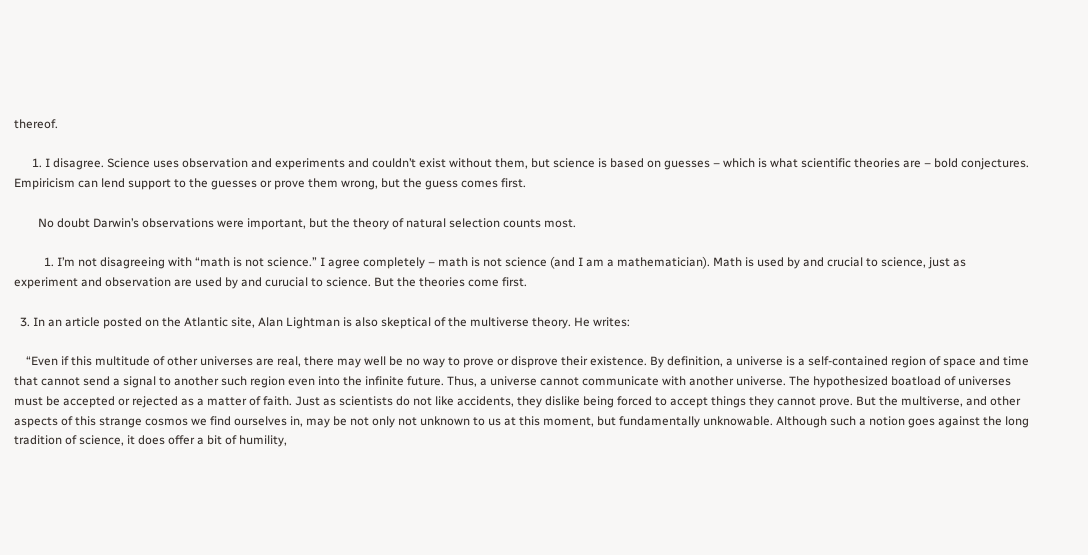thereof.

      1. I disagree. Science uses observation and experiments and couldn’t exist without them, but science is based on guesses – which is what scientific theories are – bold conjectures. Empiricism can lend support to the guesses or prove them wrong, but the guess comes first.

        No doubt Darwin’s observations were important, but the theory of natural selection counts most.

          1. I’m not disagreeing with “math is not science.” I agree completely – math is not science (and I am a mathematician). Math is used by and crucial to science, just as experiment and observation are used by and curucial to science. But the theories come first.

  3. In an article posted on the Atlantic site, Alan Lightman is also skeptical of the multiverse theory. He writes:

    “Even if this multitude of other universes are real, there may well be no way to prove or disprove their existence. By definition, a universe is a self-contained region of space and time that cannot send a signal to another such region even into the infinite future. Thus, a universe cannot communicate with another universe. The hypothesized boatload of universes must be accepted or rejected as a matter of faith. Just as scientists do not like accidents, they dislike being forced to accept things they cannot prove. But the multiverse, and other aspects of this strange cosmos we find ourselves in, may be not only not unknown to us at this moment, but fundamentally unknowable. Although such a notion goes against the long tradition of science, it does offer a bit of humility,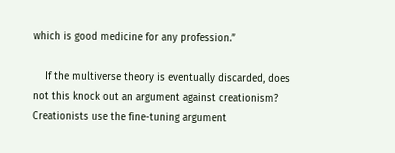which is good medicine for any profession.”

    If the multiverse theory is eventually discarded, does not this knock out an argument against creationism? Creationists use the fine-tuning argument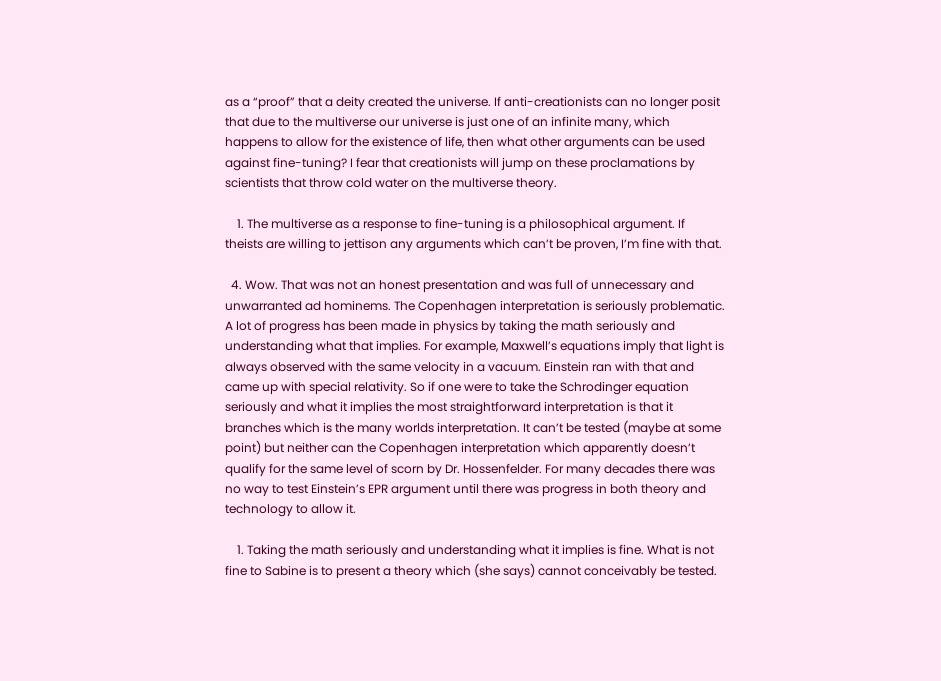as a “proof” that a deity created the universe. If anti-creationists can no longer posit that due to the multiverse our universe is just one of an infinite many, which happens to allow for the existence of life, then what other arguments can be used against fine-tuning? I fear that creationists will jump on these proclamations by scientists that throw cold water on the multiverse theory.

    1. The multiverse as a response to fine-tuning is a philosophical argument. If theists are willing to jettison any arguments which can’t be proven, I’m fine with that.

  4. Wow. That was not an honest presentation and was full of unnecessary and unwarranted ad hominems. The Copenhagen interpretation is seriously problematic. A lot of progress has been made in physics by taking the math seriously and understanding what that implies. For example, Maxwell’s equations imply that light is always observed with the same velocity in a vacuum. Einstein ran with that and came up with special relativity. So if one were to take the Schrodinger equation seriously and what it implies the most straightforward interpretation is that it branches which is the many worlds interpretation. It can’t be tested (maybe at some point) but neither can the Copenhagen interpretation which apparently doesn’t qualify for the same level of scorn by Dr. Hossenfelder. For many decades there was no way to test Einstein’s EPR argument until there was progress in both theory and technology to allow it.

    1. Taking the math seriously and understanding what it implies is fine. What is not fine to Sabine is to present a theory which (she says) cannot conceivably be tested.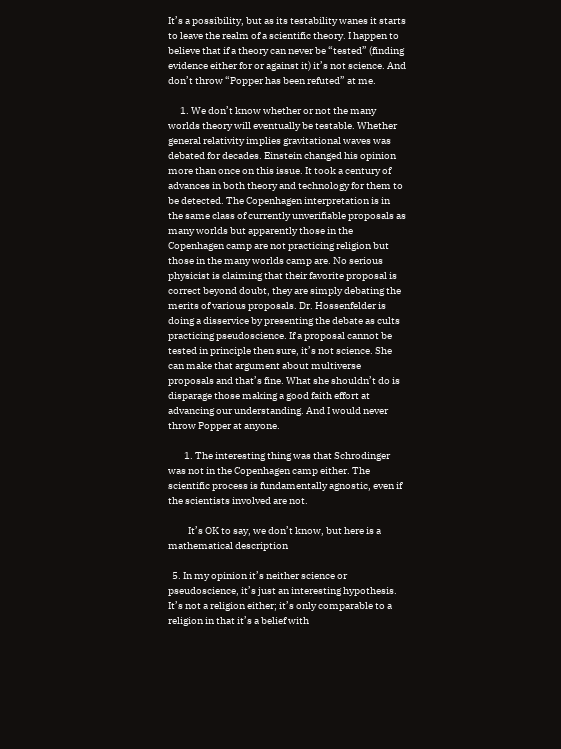It’s a possibility, but as its testability wanes it starts to leave the realm of a scientific theory. I happen to believe that if a theory can never be “tested” (finding evidence either for or against it) it’s not science. And don’t throw “Popper has been refuted” at me.

      1. We don’t know whether or not the many worlds theory will eventually be testable. Whether general relativity implies gravitational waves was debated for decades. Einstein changed his opinion more than once on this issue. It took a century of advances in both theory and technology for them to be detected. The Copenhagen interpretation is in the same class of currently unverifiable proposals as many worlds but apparently those in the Copenhagen camp are not practicing religion but those in the many worlds camp are. No serious physicist is claiming that their favorite proposal is correct beyond doubt, they are simply debating the merits of various proposals. Dr. Hossenfelder is doing a disservice by presenting the debate as cults practicing pseudoscience. If a proposal cannot be tested in principle then sure, it’s not science. She can make that argument about multiverse proposals and that’s fine. What she shouldn’t do is disparage those making a good faith effort at advancing our understanding. And I would never throw Popper at anyone.

        1. The interesting thing was that Schrodinger was not in the Copenhagen camp either. The scientific process is fundamentally agnostic, even if the scientists involved are not.

          It’s OK to say, we don’t know, but here is a mathematical description

  5. In my opinion it’s neither science or pseudoscience, it’s just an interesting hypothesis. It’s not a religion either; it’s only comparable to a religion in that it’s a belief with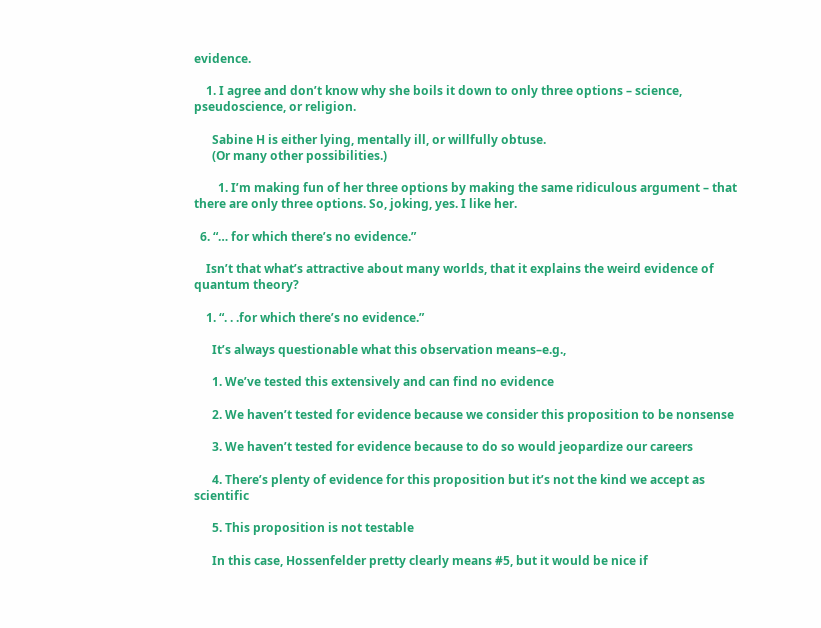evidence.

    1. I agree and don’t know why she boils it down to only three options – science, pseudoscience, or religion.

      Sabine H is either lying, mentally ill, or willfully obtuse.
      (Or many other possibilities.)

        1. I’m making fun of her three options by making the same ridiculous argument – that there are only three options. So, joking, yes. I like her.

  6. “… for which there’s no evidence.”

    Isn’t that what’s attractive about many worlds, that it explains the weird evidence of quantum theory?

    1. “. . .for which there’s no evidence.”

      It’s always questionable what this observation means–e.g.,

      1. We’ve tested this extensively and can find no evidence

      2. We haven’t tested for evidence because we consider this proposition to be nonsense

      3. We haven’t tested for evidence because to do so would jeopardize our careers

      4. There’s plenty of evidence for this proposition but it’s not the kind we accept as scientific

      5. This proposition is not testable

      In this case, Hossenfelder pretty clearly means #5, but it would be nice if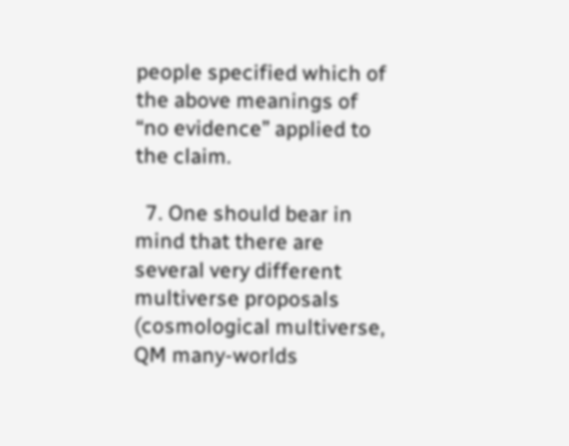people specified which of the above meanings of “no evidence” applied to the claim.

  7. One should bear in mind that there are several very different multiverse proposals (cosmological multiverse, QM many-worlds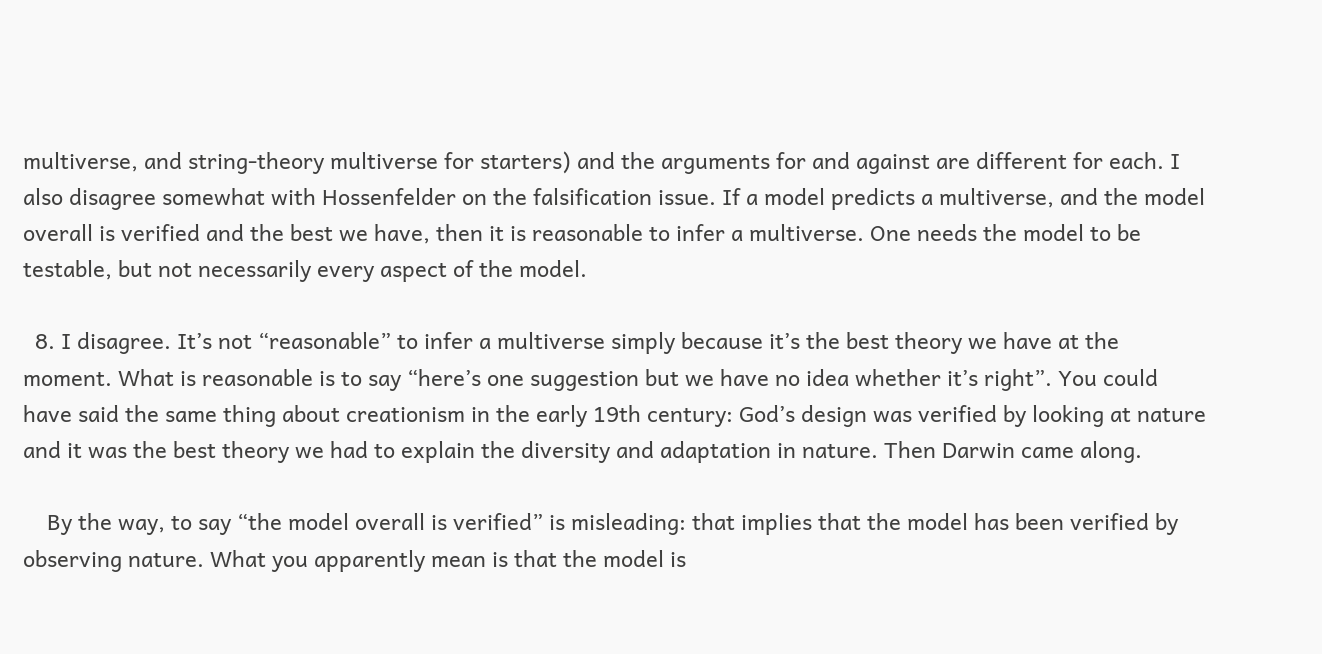multiverse, and string-theory multiverse for starters) and the arguments for and against are different for each. I also disagree somewhat with Hossenfelder on the falsification issue. If a model predicts a multiverse, and the model overall is verified and the best we have, then it is reasonable to infer a multiverse. One needs the model to be testable, but not necessarily every aspect of the model.

  8. I disagree. It’s not “reasonable” to infer a multiverse simply because it’s the best theory we have at the moment. What is reasonable is to say “here’s one suggestion but we have no idea whether it’s right”. You could have said the same thing about creationism in the early 19th century: God’s design was verified by looking at nature and it was the best theory we had to explain the diversity and adaptation in nature. Then Darwin came along.

    By the way, to say “the model overall is verified” is misleading: that implies that the model has been verified by observing nature. What you apparently mean is that the model is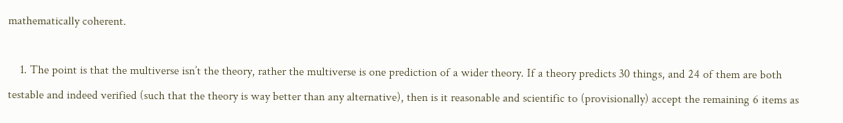mathematically coherent.

    1. The point is that the multiverse isn’t the theory, rather the multiverse is one prediction of a wider theory. If a theory predicts 30 things, and 24 of them are both testable and indeed verified (such that the theory is way better than any alternative), then is it reasonable and scientific to (provisionally) accept the remaining 6 items as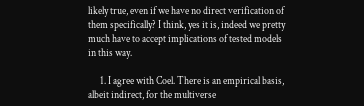likely true, even if we have no direct verification of them specifically? I think, yes it is, indeed we pretty much have to accept implications of tested models in this way.

      1. I agree with Coel. There is an empirical basis, albeit indirect, for the multiverse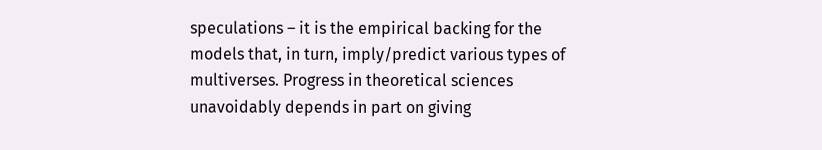speculations – it is the empirical backing for the models that, in turn, imply/predict various types of multiverses. Progress in theoretical sciences unavoidably depends in part on giving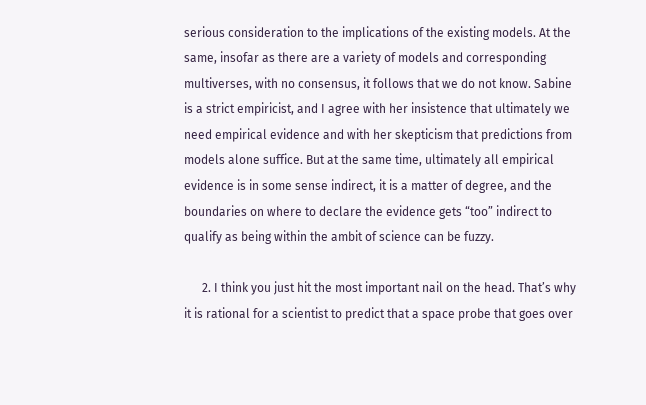serious consideration to the implications of the existing models. At the same, insofar as there are a variety of models and corresponding multiverses, with no consensus, it follows that we do not know. Sabine is a strict empiricist, and I agree with her insistence that ultimately we need empirical evidence and with her skepticism that predictions from models alone suffice. But at the same time, ultimately all empirical evidence is in some sense indirect, it is a matter of degree, and the boundaries on where to declare the evidence gets “too” indirect to qualify as being within the ambit of science can be fuzzy.

      2. I think you just hit the most important nail on the head. That’s why it is rational for a scientist to predict that a space probe that goes over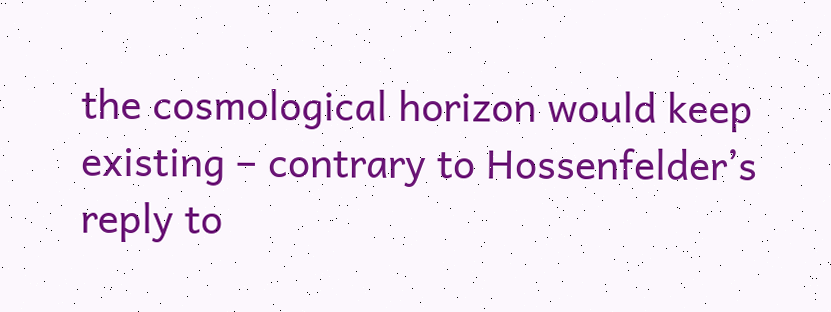the cosmological horizon would keep existing – contrary to Hossenfelder’s reply to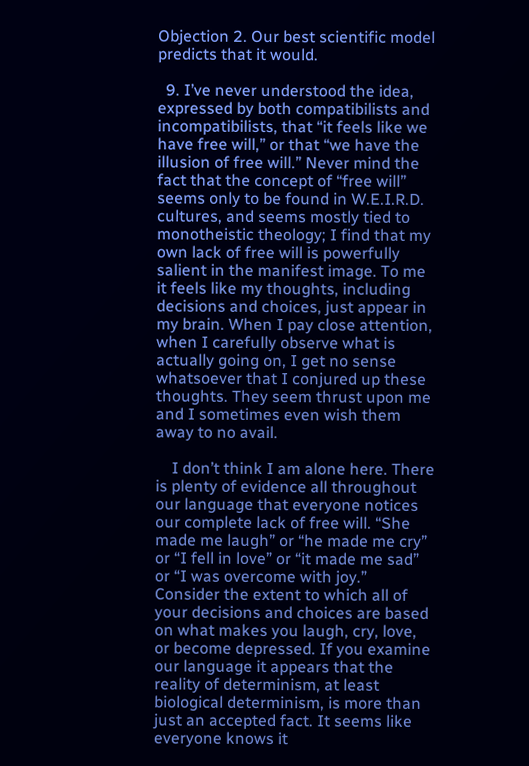Objection 2. Our best scientific model predicts that it would.

  9. I’ve never understood the idea, expressed by both compatibilists and incompatibilists, that “it feels like we have free will,” or that “we have the illusion of free will.” Never mind the fact that the concept of “free will” seems only to be found in W.E.I.R.D. cultures, and seems mostly tied to monotheistic theology; I find that my own lack of free will is powerfully salient in the manifest image. To me it feels like my thoughts, including decisions and choices, just appear in my brain. When I pay close attention, when I carefully observe what is actually going on, I get no sense whatsoever that I conjured up these thoughts. They seem thrust upon me and I sometimes even wish them away to no avail.

    I don’t think I am alone here. There is plenty of evidence all throughout our language that everyone notices our complete lack of free will. “She made me laugh” or “he made me cry” or “I fell in love” or “it made me sad” or “I was overcome with joy.” Consider the extent to which all of your decisions and choices are based on what makes you laugh, cry, love, or become depressed. If you examine our language it appears that the reality of determinism, at least biological determinism, is more than just an accepted fact. It seems like everyone knows it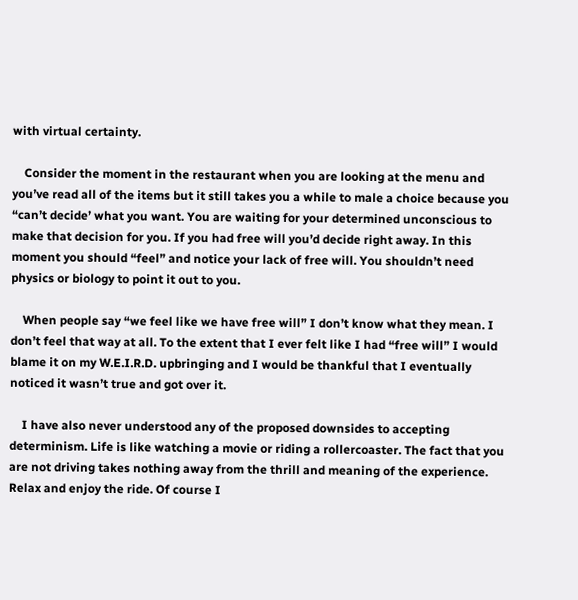with virtual certainty.

    Consider the moment in the restaurant when you are looking at the menu and you’ve read all of the items but it still takes you a while to male a choice because you “can’t decide’ what you want. You are waiting for your determined unconscious to make that decision for you. If you had free will you’d decide right away. In this moment you should “feel” and notice your lack of free will. You shouldn’t need physics or biology to point it out to you.

    When people say “we feel like we have free will” I don’t know what they mean. I don’t feel that way at all. To the extent that I ever felt like I had “free will” I would blame it on my W.E.I.R.D. upbringing and I would be thankful that I eventually noticed it wasn’t true and got over it.

    I have also never understood any of the proposed downsides to accepting determinism. Life is like watching a movie or riding a rollercoaster. The fact that you are not driving takes nothing away from the thrill and meaning of the experience. Relax and enjoy the ride. Of course I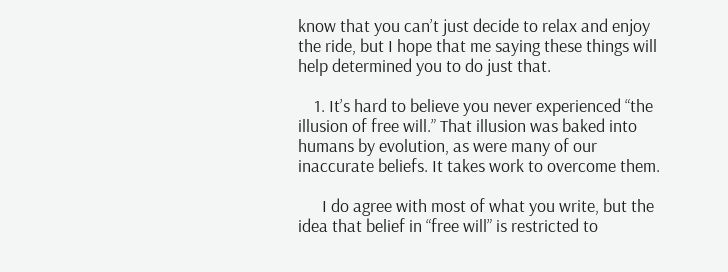know that you can’t just decide to relax and enjoy the ride, but I hope that me saying these things will help determined you to do just that.

    1. It’s hard to believe you never experienced “the illusion of free will.” That illusion was baked into humans by evolution, as were many of our inaccurate beliefs. It takes work to overcome them.

      I do agree with most of what you write, but the idea that belief in “free will” is restricted to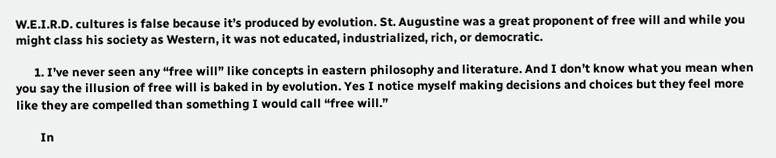W.E.I.R.D. cultures is false because it’s produced by evolution. St. Augustine was a great proponent of free will and while you might class his society as Western, it was not educated, industrialized, rich, or democratic.

      1. I’ve never seen any “free will” like concepts in eastern philosophy and literature. And I don’t know what you mean when you say the illusion of free will is baked in by evolution. Yes I notice myself making decisions and choices but they feel more like they are compelled than something I would call “free will.”

        In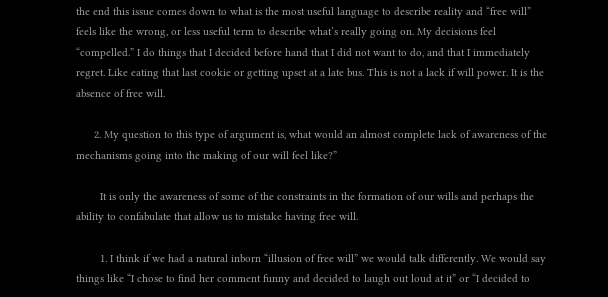the end this issue comes down to what is the most useful language to describe reality and “free will” feels like the wrong, or less useful term to describe what’s really going on. My decisions feel “compelled.” I do things that I decided before hand that I did not want to do, and that I immediately regret. Like eating that last cookie or getting upset at a late bus. This is not a lack if will power. It is the absence of free will.

      2. My question to this type of argument is, what would an almost complete lack of awareness of the mechanisms going into the making of our will feel like?”

        It is only the awareness of some of the constraints in the formation of our wills and perhaps the ability to confabulate that allow us to mistake having free will.

        1. I think if we had a natural inborn “illusion of free will” we would talk differently. We would say things like “I chose to find her comment funny and decided to laugh out loud at it” or “I decided to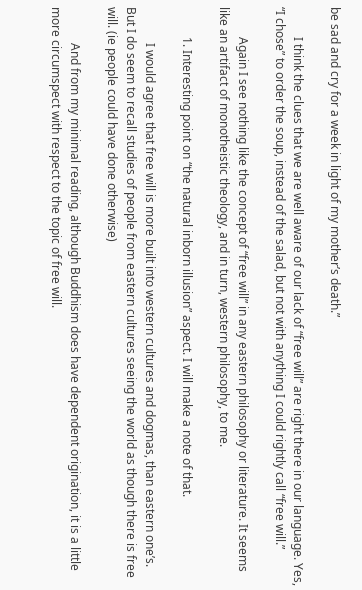be sad and cry for a week in light of my mother’s death.”

          I think the clues that we are well aware of our lack of “free will” are right there in our language. Yes, “I chose” to order the soup, instead of the salad, but not with anything I could rightly call “free will.”

          Again I see nothing like the concept of “free will” in any eastern philosophy or literature. It seems like an artifact of monotheistic theology, and in turn, western philosophy, to me.

          1. Interesting point on “the natural inborn illusion” aspect. I will make a note of that.

            I would agree that free will is more built into western cultures and dogmas, than eastern one’s. But I do seem to recall studies of people from eastern cultures seeing the world as though there is free will. (ie people could have done otherwise)

            And from my minimal reading, although Buddhism does have dependent origination, it is a little more circumspect with respect to the topic of free will.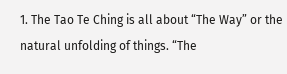1. The Tao Te Ching is all about “The Way” or the natural unfolding of things. “The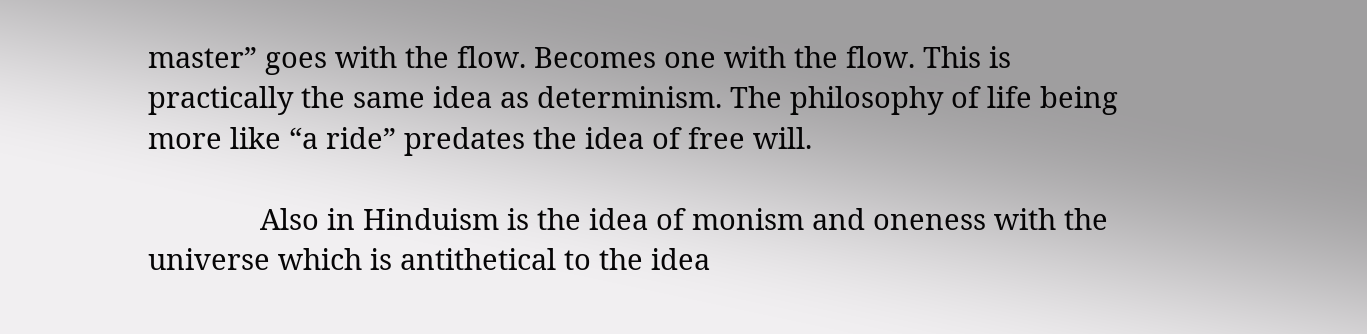master” goes with the flow. Becomes one with the flow. This is practically the same idea as determinism. The philosophy of life being more like “a ride” predates the idea of free will.

              Also in Hinduism is the idea of monism and oneness with the universe which is antithetical to the idea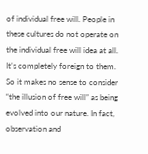of individual free will. People in these cultures do not operate on the individual free will idea at all. It’s completely foreign to them. So it makes no sense to consider “the illusion of free will” as being evolved into our nature. In fact, observation and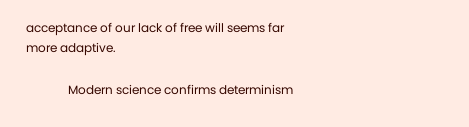acceptance of our lack of free will seems far more adaptive.

              Modern science confirms determinism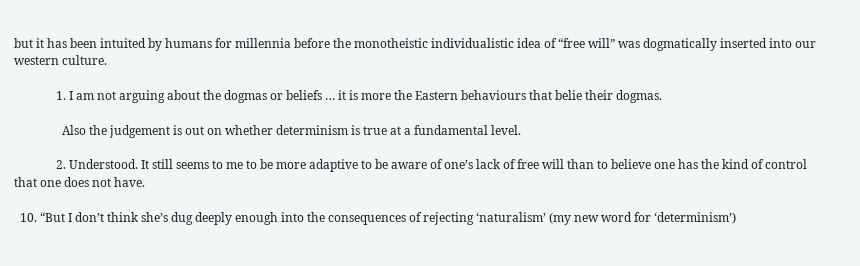but it has been intuited by humans for millennia before the monotheistic individualistic idea of “free will” was dogmatically inserted into our western culture.

              1. I am not arguing about the dogmas or beliefs … it is more the Eastern behaviours that belie their dogmas.

                Also the judgement is out on whether determinism is true at a fundamental level.

              2. Understood. It still seems to me to be more adaptive to be aware of one’s lack of free will than to believe one has the kind of control that one does not have.

  10. “But I don’t think she’s dug deeply enough into the consequences of rejecting ‘naturalism’ (my new word for ‘determinism’)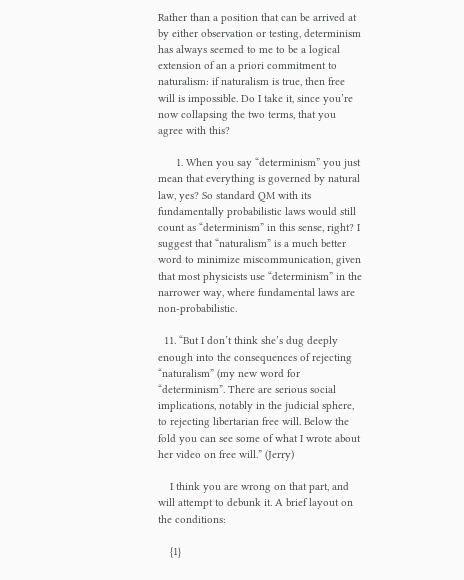Rather than a position that can be arrived at by either observation or testing, determinism has always seemed to me to be a logical extension of an a priori commitment to naturalism: if naturalism is true, then free will is impossible. Do I take it, since you’re now collapsing the two terms, that you agree with this?

      1. When you say “determinism” you just mean that everything is governed by natural law, yes? So standard QM with its fundamentally probabilistic laws would still count as “determinism” in this sense, right? I suggest that “naturalism” is a much better word to minimize miscommunication, given that most physicists use “determinism” in the narrower way, where fundamental laws are non-probabilistic.

  11. “But I don’t think she’s dug deeply enough into the consequences of rejecting “naturalism” (my new word for “determinism”. There are serious social implications, notably in the judicial sphere, to rejecting libertarian free will. Below the fold you can see some of what I wrote about her video on free will.” (Jerry)

    I think you are wrong on that part, and will attempt to debunk it. A brief layout on the conditions:

    {1}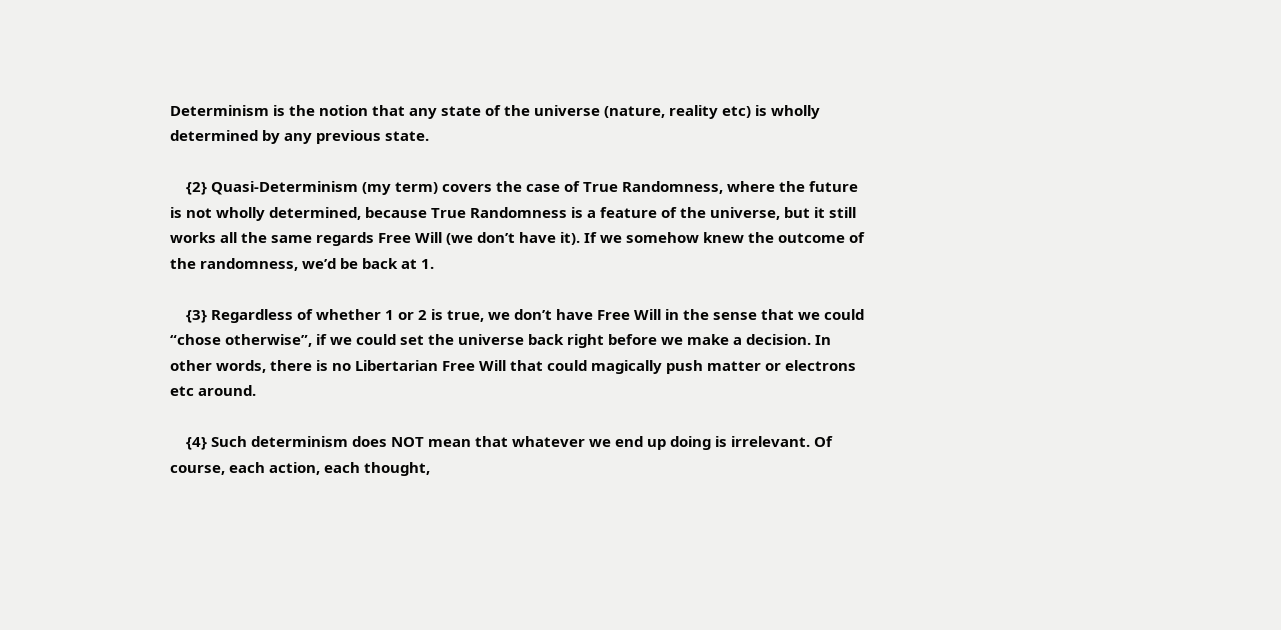Determinism is the notion that any state of the universe (nature, reality etc) is wholly determined by any previous state.

    {2} Quasi-Determinism (my term) covers the case of True Randomness, where the future is not wholly determined, because True Randomness is a feature of the universe, but it still works all the same regards Free Will (we don’t have it). If we somehow knew the outcome of the randomness, we’d be back at 1.

    {3} Regardless of whether 1 or 2 is true, we don’t have Free Will in the sense that we could “chose otherwise”, if we could set the universe back right before we make a decision. In other words, there is no Libertarian Free Will that could magically push matter or electrons etc around.

    {4} Such determinism does NOT mean that whatever we end up doing is irrelevant. Of course, each action, each thought,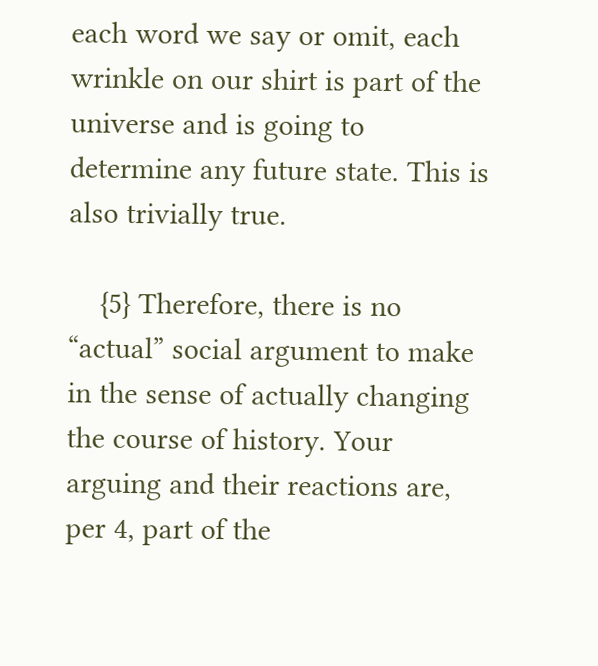each word we say or omit, each wrinkle on our shirt is part of the universe and is going to determine any future state. This is also trivially true.

    {5} Therefore, there is no “actual” social argument to make in the sense of actually changing the course of history. Your arguing and their reactions are, per 4, part of the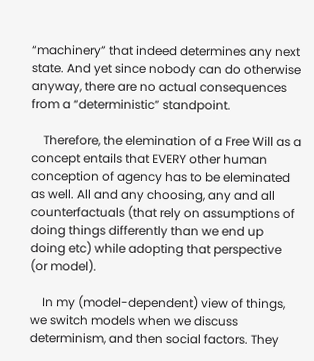“machinery” that indeed determines any next state. And yet since nobody can do otherwise anyway, there are no actual consequences from a “deterministic” standpoint.

    Therefore, the elemination of a Free Will as a concept entails that EVERY other human conception of agency has to be eleminated as well. All and any choosing, any and all counterfactuals (that rely on assumptions of doing things differently than we end up doing etc) while adopting that perspective (or model).

    In my (model-dependent) view of things, we switch models when we discuss determinism, and then social factors. They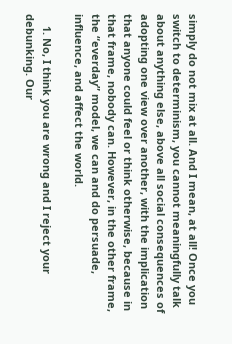simply do not mix at all. And I mean, at all! Once you switch to determinism, you cannot meaningfully talk about anything else, above all social consequences of adopting one view over another, with the implication that anyone could feel or think otherwise, because in that frame, nobody can. However, in the other frame, the “everday” model, we can and do persuade, influence, and affect the world.

    1. No, I think you are wrong and I reject your debunking. Our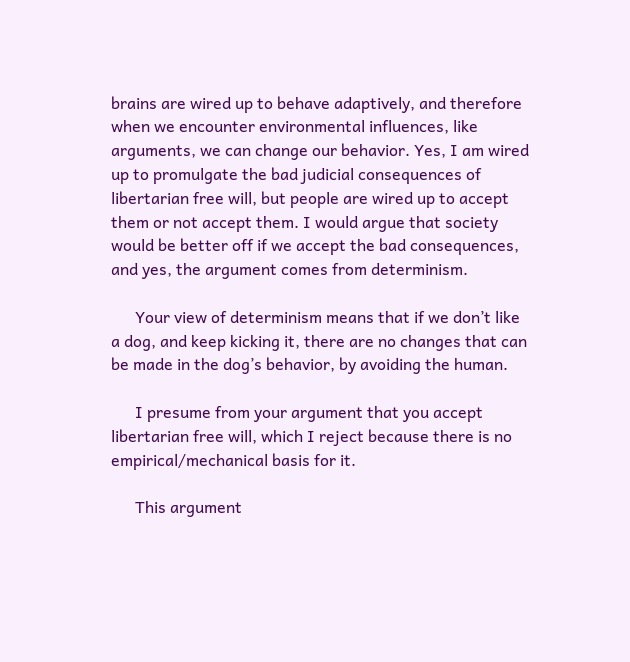brains are wired up to behave adaptively, and therefore when we encounter environmental influences, like arguments, we can change our behavior. Yes, I am wired up to promulgate the bad judicial consequences of libertarian free will, but people are wired up to accept them or not accept them. I would argue that society would be better off if we accept the bad consequences, and yes, the argument comes from determinism.

      Your view of determinism means that if we don’t like a dog, and keep kicking it, there are no changes that can be made in the dog’s behavior, by avoiding the human.

      I presume from your argument that you accept libertarian free will, which I reject because there is no empirical/mechanical basis for it.

      This argument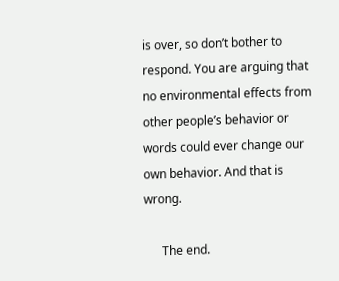is over, so don’t bother to respond. You are arguing that no environmental effects from other people’s behavior or words could ever change our own behavior. And that is wrong.

      The end.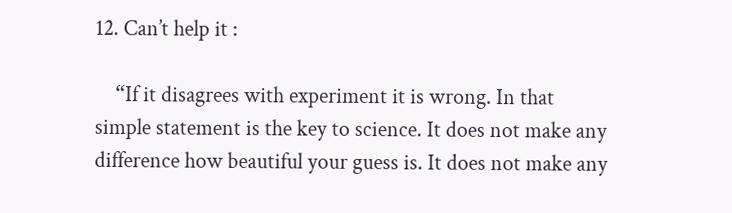12. Can’t help it :

    “If it disagrees with experiment it is wrong. In that simple statement is the key to science. It does not make any difference how beautiful your guess is. It does not make any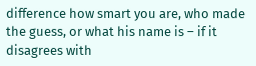difference how smart you are, who made the guess, or what his name is – if it disagrees with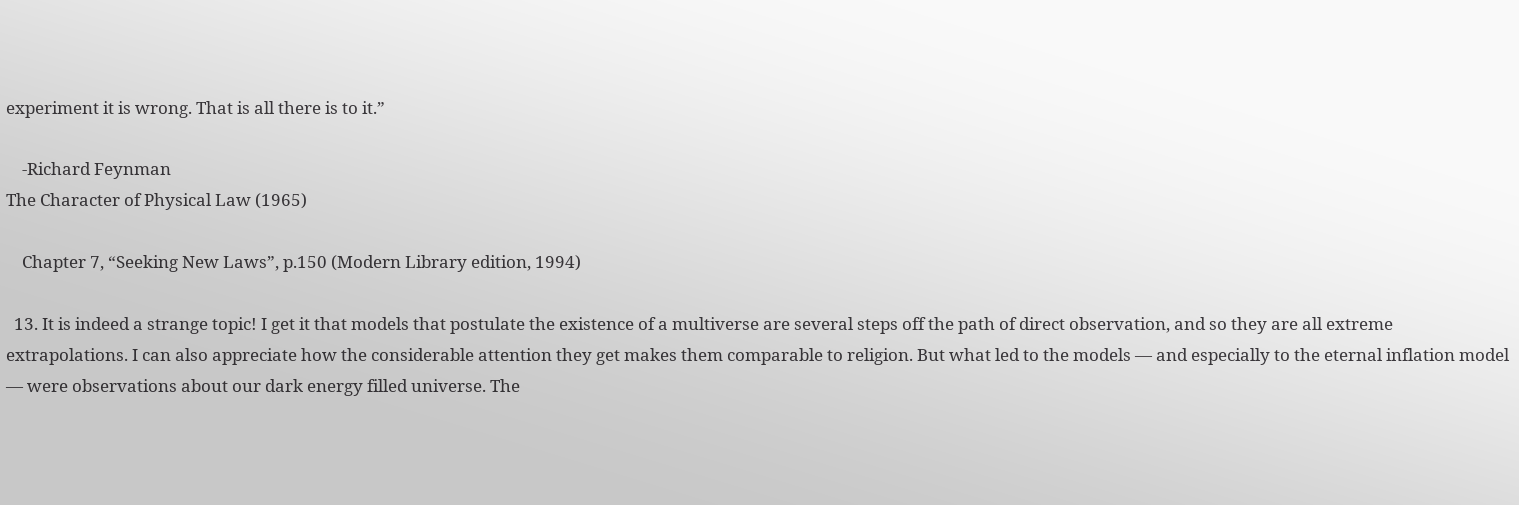experiment it is wrong. That is all there is to it.”

    -Richard Feynman
The Character of Physical Law (1965)

    Chapter 7, “Seeking New Laws”, p.150 (Modern Library edition, 1994)

  13. It is indeed a strange topic! I get it that models that postulate the existence of a multiverse are several steps off the path of direct observation, and so they are all extreme extrapolations. I can also appreciate how the considerable attention they get makes them comparable to religion. But what led to the models — and especially to the eternal inflation model — were observations about our dark energy filled universe. The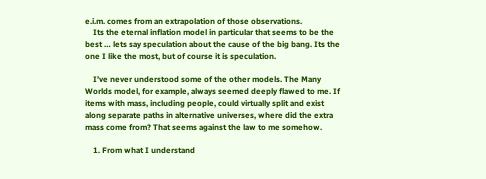e.i.m. comes from an extrapolation of those observations.
    Its the eternal inflation model in particular that seems to be the best … lets say speculation about the cause of the big bang. Its the one I like the most, but of course it is speculation.

    I’ve never understood some of the other models. The Many Worlds model, for example, always seemed deeply flawed to me. If items with mass, including people, could virtually split and exist along separate paths in alternative universes, where did the extra mass come from? That seems against the law to me somehow.

    1. From what I understand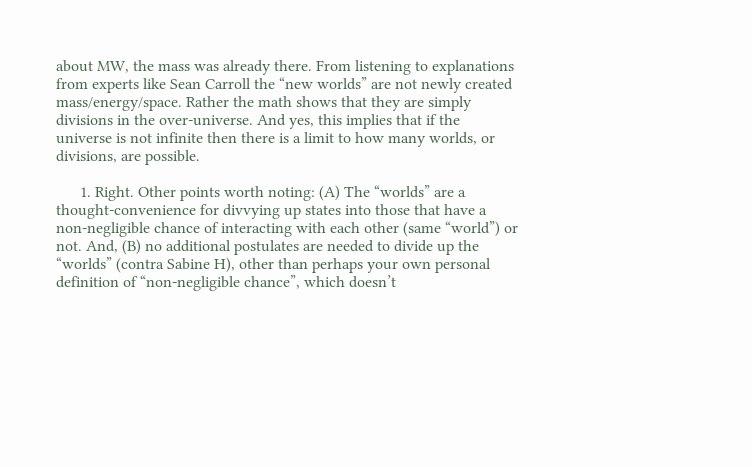about MW, the mass was already there. From listening to explanations from experts like Sean Carroll the “new worlds” are not newly created mass/energy/space. Rather the math shows that they are simply divisions in the over-universe. And yes, this implies that if the universe is not infinite then there is a limit to how many worlds, or divisions, are possible.

      1. Right. Other points worth noting: (A) The “worlds” are a thought-convenience for divvying up states into those that have a non-negligible chance of interacting with each other (same “world”) or not. And, (B) no additional postulates are needed to divide up the “worlds” (contra Sabine H), other than perhaps your own personal definition of “non-negligible chance”, which doesn’t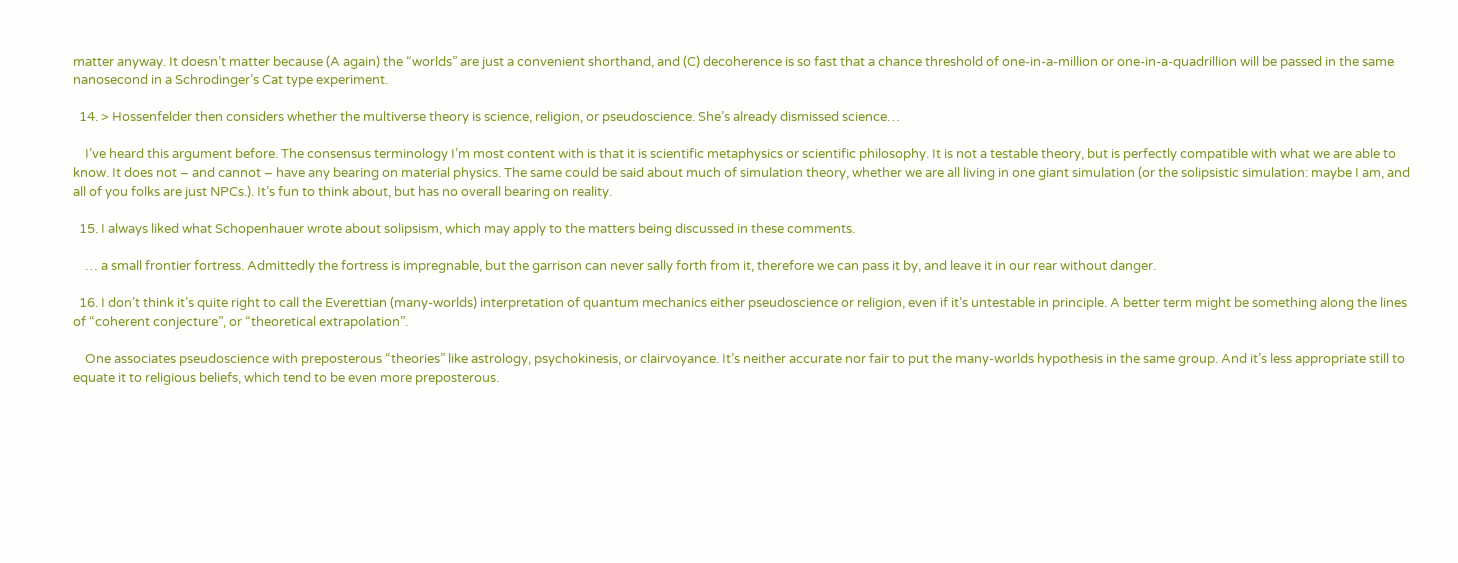matter anyway. It doesn’t matter because (A again) the “worlds” are just a convenient shorthand, and (C) decoherence is so fast that a chance threshold of one-in-a-million or one-in-a-quadrillion will be passed in the same nanosecond in a Schrodinger’s Cat type experiment.

  14. > Hossenfelder then considers whether the multiverse theory is science, religion, or pseudoscience. She’s already dismissed science…

    I’ve heard this argument before. The consensus terminology I’m most content with is that it is scientific metaphysics or scientific philosophy. It is not a testable theory, but is perfectly compatible with what we are able to know. It does not – and cannot – have any bearing on material physics. The same could be said about much of simulation theory, whether we are all living in one giant simulation (or the solipsistic simulation: maybe I am, and all of you folks are just NPCs.). It’s fun to think about, but has no overall bearing on reality.

  15. I always liked what Schopenhauer wrote about solipsism, which may apply to the matters being discussed in these comments.

    … a small frontier fortress. Admittedly the fortress is impregnable, but the garrison can never sally forth from it, therefore we can pass it by, and leave it in our rear without danger.

  16. I don’t think it’s quite right to call the Everettian (many-worlds) interpretation of quantum mechanics either pseudoscience or religion, even if it’s untestable in principle. A better term might be something along the lines of “coherent conjecture”, or “theoretical extrapolation”.

    One associates pseudoscience with preposterous “theories” like astrology, psychokinesis, or clairvoyance. It’s neither accurate nor fair to put the many-worlds hypothesis in the same group. And it’s less appropriate still to equate it to religious beliefs, which tend to be even more preposterous.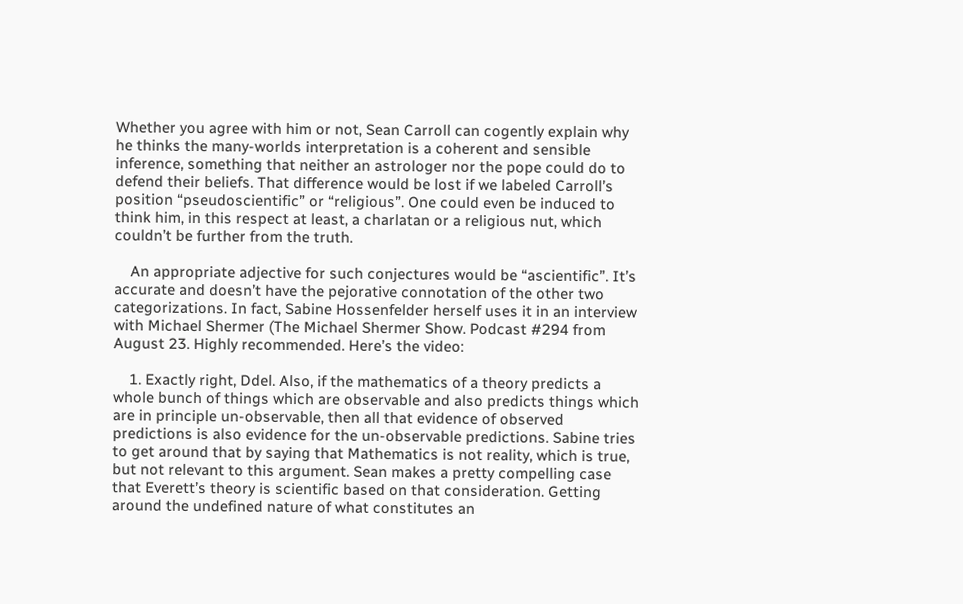Whether you agree with him or not, Sean Carroll can cogently explain why he thinks the many-worlds interpretation is a coherent and sensible inference, something that neither an astrologer nor the pope could do to defend their beliefs. That difference would be lost if we labeled Carroll’s position “pseudoscientific” or “religious”. One could even be induced to think him, in this respect at least, a charlatan or a religious nut, which couldn’t be further from the truth.

    An appropriate adjective for such conjectures would be “ascientific”. It’s accurate and doesn’t have the pejorative connotation of the other two categorizations. In fact, Sabine Hossenfelder herself uses it in an interview with Michael Shermer (The Michael Shermer Show. Podcast #294 from August 23. Highly recommended. Here’s the video:

    1. Exactly right, Ddel. Also, if the mathematics of a theory predicts a whole bunch of things which are observable and also predicts things which are in principle un-observable, then all that evidence of observed predictions is also evidence for the un-observable predictions. Sabine tries to get around that by saying that Mathematics is not reality, which is true, but not relevant to this argument. Sean makes a pretty compelling case that Everett’s theory is scientific based on that consideration. Getting around the undefined nature of what constitutes an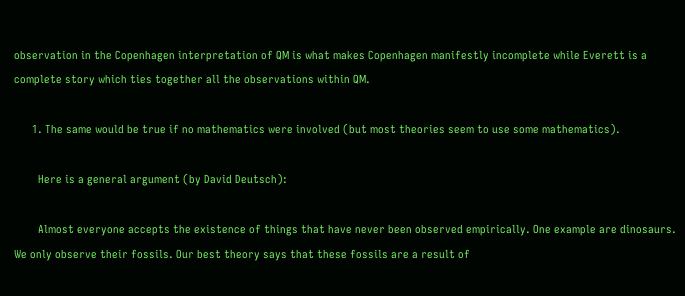observation in the Copenhagen interpretation of QM is what makes Copenhagen manifestly incomplete while Everett is a complete story which ties together all the observations within QM.

      1. The same would be true if no mathematics were involved (but most theories seem to use some mathematics).

        Here is a general argument (by David Deutsch):

        Almost everyone accepts the existence of things that have never been observed empirically. One example are dinosaurs. We only observe their fossils. Our best theory says that these fossils are a result of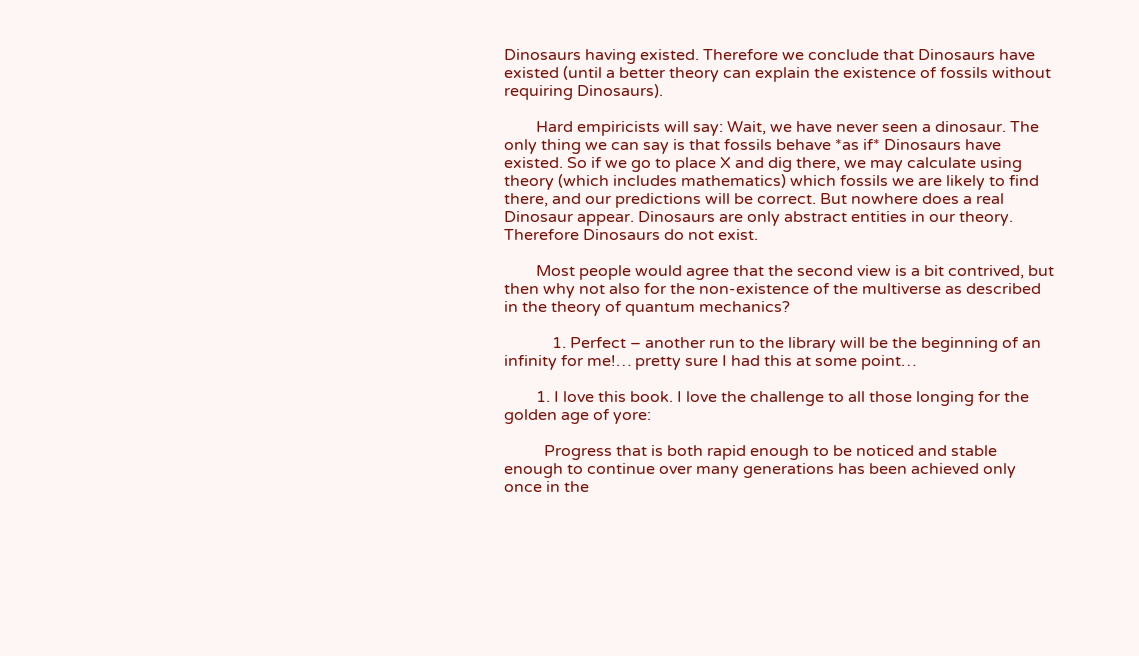Dinosaurs having existed. Therefore we conclude that Dinosaurs have existed (until a better theory can explain the existence of fossils without requiring Dinosaurs).

        Hard empiricists will say: Wait, we have never seen a dinosaur. The only thing we can say is that fossils behave *as if* Dinosaurs have existed. So if we go to place X and dig there, we may calculate using theory (which includes mathematics) which fossils we are likely to find there, and our predictions will be correct. But nowhere does a real Dinosaur appear. Dinosaurs are only abstract entities in our theory. Therefore Dinosaurs do not exist.

        Most people would agree that the second view is a bit contrived, but then why not also for the non-existence of the multiverse as described in the theory of quantum mechanics?

            1. Perfect – another run to the library will be the beginning of an infinity for me!… pretty sure I had this at some point…

        1. I love this book. I love the challenge to all those longing for the golden age of yore:

          Progress that is both rapid enough to be noticed and stable enough to continue over many generations has been achieved only once in the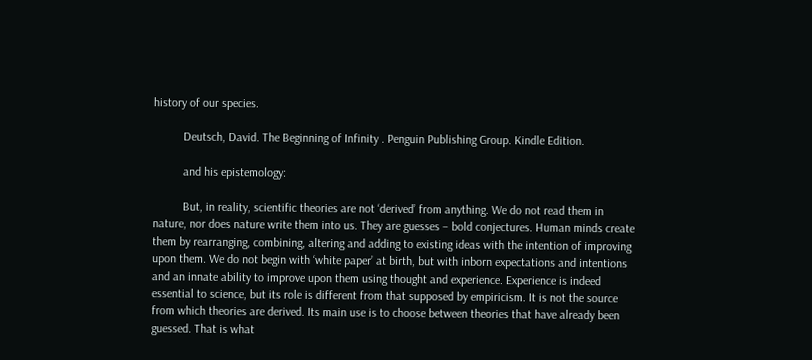history of our species.

          Deutsch, David. The Beginning of Infinity . Penguin Publishing Group. Kindle Edition.

          and his epistemology:

          But, in reality, scientific theories are not ‘derived’ from anything. We do not read them in nature, nor does nature write them into us. They are guesses – bold conjectures. Human minds create them by rearranging, combining, altering and adding to existing ideas with the intention of improving upon them. We do not begin with ‘white paper’ at birth, but with inborn expectations and intentions and an innate ability to improve upon them using thought and experience. Experience is indeed essential to science, but its role is different from that supposed by empiricism. It is not the source from which theories are derived. Its main use is to choose between theories that have already been guessed. That is what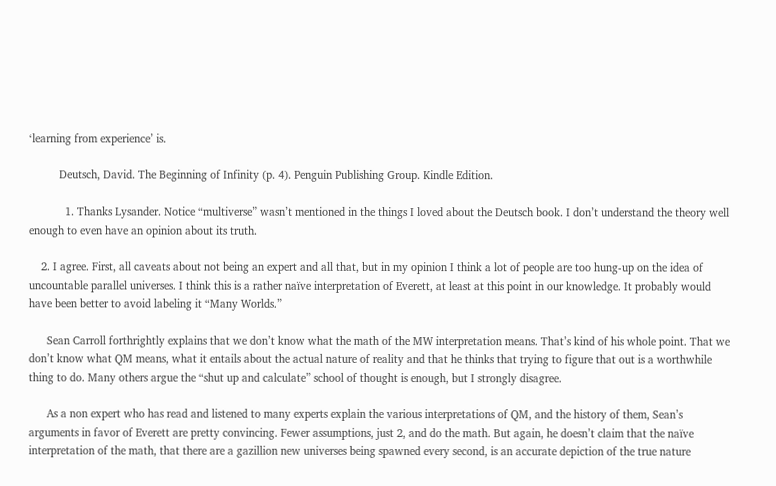‘learning from experience’ is.

          Deutsch, David. The Beginning of Infinity (p. 4). Penguin Publishing Group. Kindle Edition.

            1. Thanks Lysander. Notice “multiverse” wasn’t mentioned in the things I loved about the Deutsch book. I don’t understand the theory well enough to even have an opinion about its truth.

    2. I agree. First, all caveats about not being an expert and all that, but in my opinion I think a lot of people are too hung-up on the idea of uncountable parallel universes. I think this is a rather naïve interpretation of Everett, at least at this point in our knowledge. It probably would have been better to avoid labeling it “Many Worlds.”

      Sean Carroll forthrightly explains that we don’t know what the math of the MW interpretation means. That’s kind of his whole point. That we don’t know what QM means, what it entails about the actual nature of reality and that he thinks that trying to figure that out is a worthwhile thing to do. Many others argue the “shut up and calculate” school of thought is enough, but I strongly disagree.

      As a non expert who has read and listened to many experts explain the various interpretations of QM, and the history of them, Sean’s arguments in favor of Everett are pretty convincing. Fewer assumptions, just 2, and do the math. But again, he doesn’t claim that the naïve interpretation of the math, that there are a gazillion new universes being spawned every second, is an accurate depiction of the true nature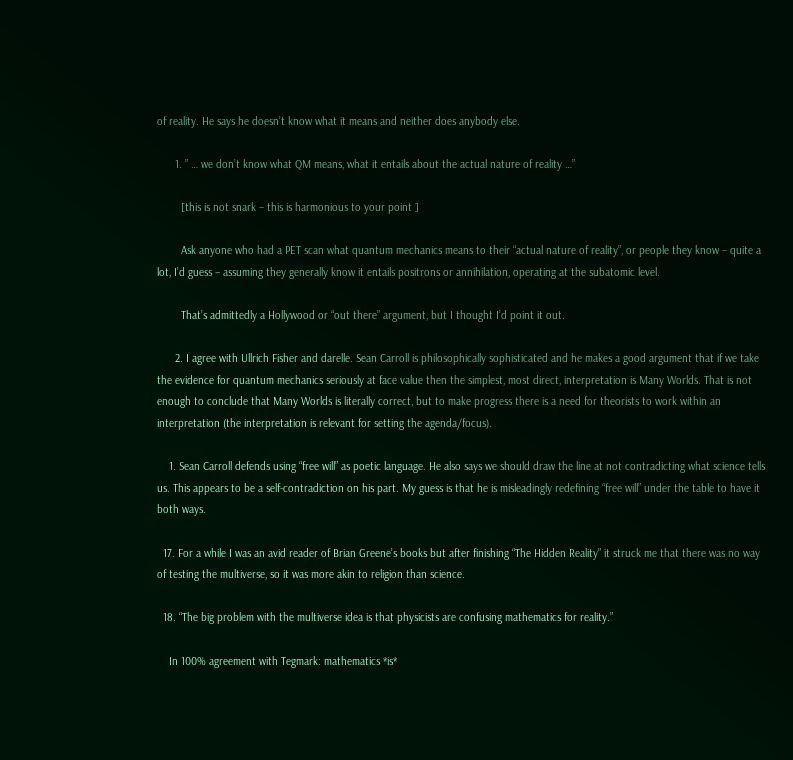of reality. He says he doesn’t know what it means and neither does anybody else.

      1. ” … we don’t know what QM means, what it entails about the actual nature of reality …”

        [this is not snark – this is harmonious to your point ]

        Ask anyone who had a PET scan what quantum mechanics means to their “actual nature of reality”, or people they know – quite a lot, I’d guess – assuming they generally know it entails positrons or annihilation, operating at the subatomic level.

        That’s admittedly a Hollywood or “out there” argument, but I thought I’d point it out.

      2. I agree with Ullrich Fisher and darelle. Sean Carroll is philosophically sophisticated and he makes a good argument that if we take the evidence for quantum mechanics seriously at face value then the simplest, most direct, interpretation is Many Worlds. That is not enough to conclude that Many Worlds is literally correct, but to make progress there is a need for theorists to work within an interpretation (the interpretation is relevant for setting the agenda/focus).

    1. Sean Carroll defends using “free will” as poetic language. He also says we should draw the line at not contradicting what science tells us. This appears to be a self-contradiction on his part. My guess is that he is misleadingly redefining “free will” under the table to have it both ways.

  17. For a while I was an avid reader of Brian Greene’s books but after finishing “The Hidden Reality” it struck me that there was no way of testing the multiverse, so it was more akin to religion than science.

  18. “The big problem with the multiverse idea is that physicists are confusing mathematics for reality.”

    In 100% agreement with Tegmark: mathematics *is*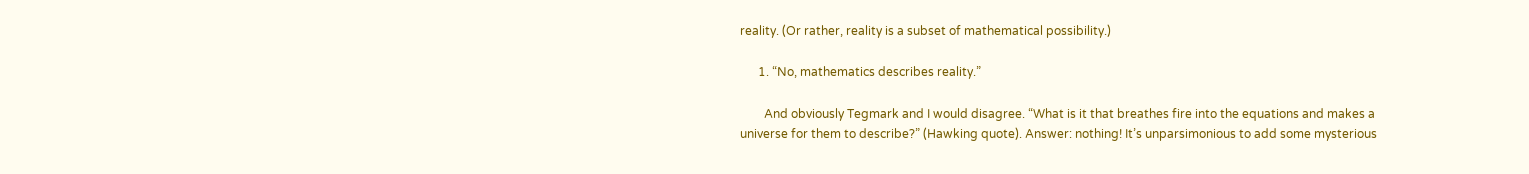reality. (Or rather, reality is a subset of mathematical possibility.)

      1. “No, mathematics describes reality.”

        And obviously Tegmark and I would disagree. “What is it that breathes fire into the equations and makes a universe for them to describe?” (Hawking quote). Answer: nothing! It’s unparsimonious to add some mysterious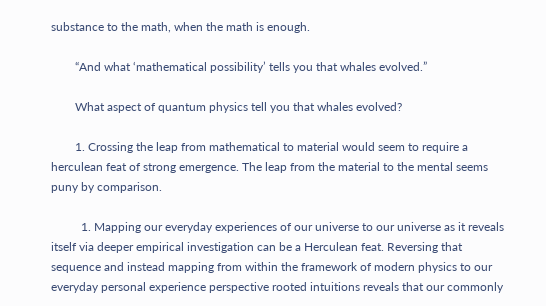substance to the math, when the math is enough.

        “And what ‘mathematical possibility’ tells you that whales evolved.”

        What aspect of quantum physics tell you that whales evolved?

        1. Crossing the leap from mathematical to material would seem to require a herculean feat of strong emergence. The leap from the material to the mental seems puny by comparison.

          1. Mapping our everyday experiences of our universe to our universe as it reveals itself via deeper empirical investigation can be a Herculean feat. Reversing that sequence and instead mapping from within the framework of modern physics to our everyday personal experience perspective rooted intuitions reveals that our commonly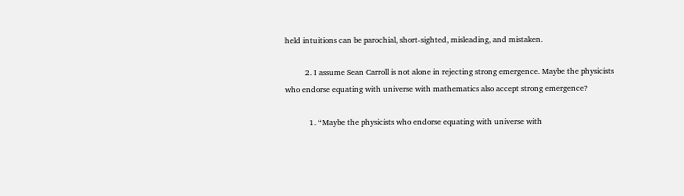held intuitions can be parochial, short-sighted, misleading, and mistaken.

          2. I assume Sean Carroll is not alone in rejecting strong emergence. Maybe the physicists who endorse equating with universe with mathematics also accept strong emergence?

            1. “Maybe the physicists who endorse equating with universe with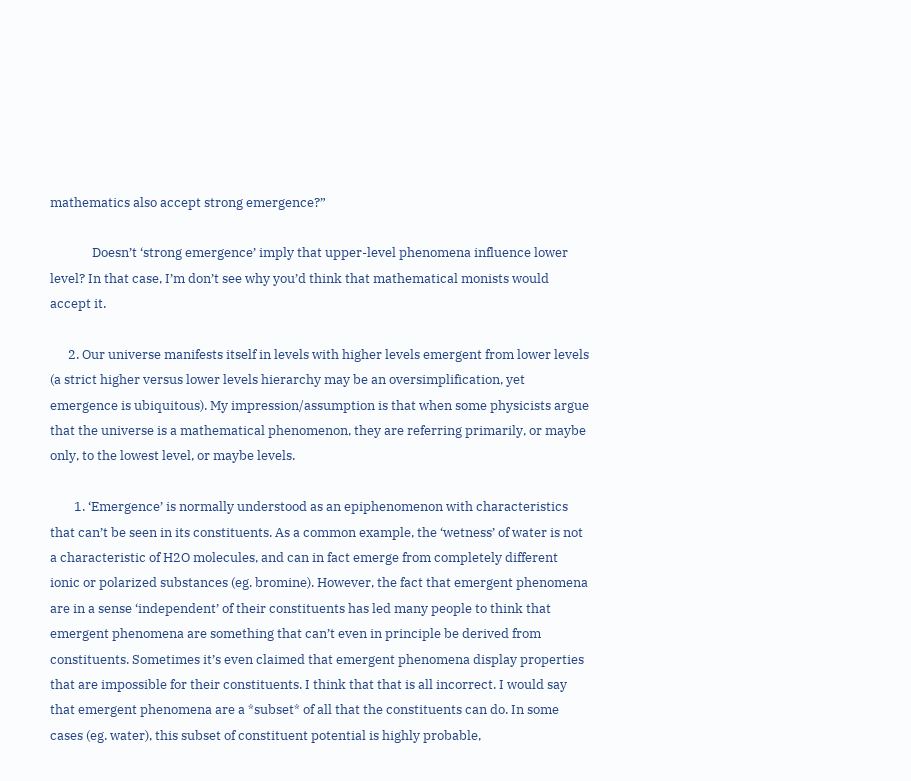mathematics also accept strong emergence?”

              Doesn’t ‘strong emergence’ imply that upper-level phenomena influence lower level? In that case, I’m don’t see why you’d think that mathematical monists would accept it.

      2. Our universe manifests itself in levels with higher levels emergent from lower levels (a strict higher versus lower levels hierarchy may be an oversimplification, yet emergence is ubiquitous). My impression/assumption is that when some physicists argue that the universe is a mathematical phenomenon, they are referring primarily, or maybe only, to the lowest level, or maybe levels.

        1. ‘Emergence’ is normally understood as an epiphenomenon with characteristics that can’t be seen in its constituents. As a common example, the ‘wetness’ of water is not a characteristic of H2O molecules, and can in fact emerge from completely different ionic or polarized substances (eg. bromine). However, the fact that emergent phenomena are in a sense ‘independent’ of their constituents has led many people to think that emergent phenomena are something that can’t even in principle be derived from constituents. Sometimes it’s even claimed that emergent phenomena display properties that are impossible for their constituents. I think that that is all incorrect. I would say that emergent phenomena are a *subset* of all that the constituents can do. In some cases (eg. water), this subset of constituent potential is highly probable,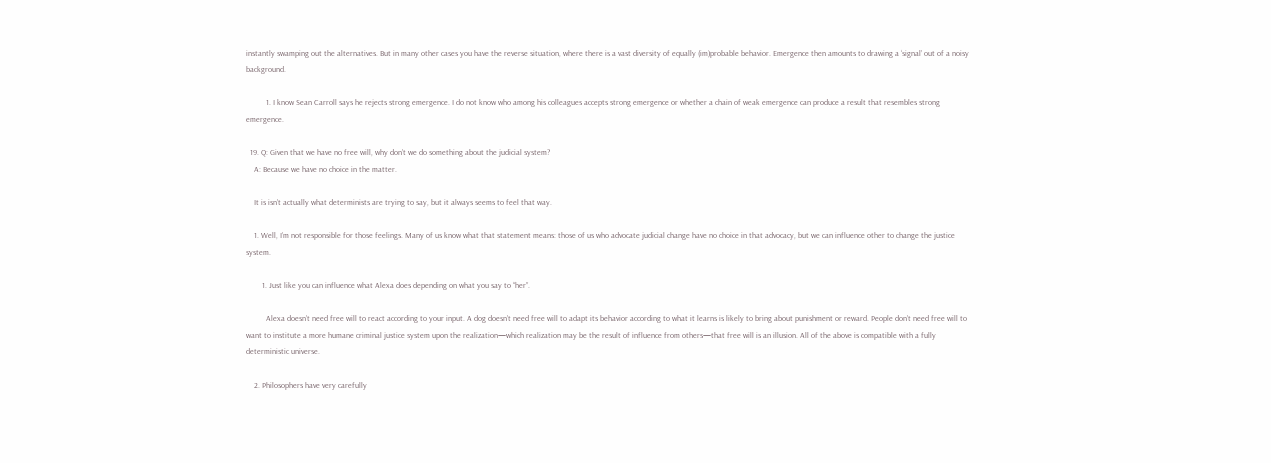instantly swamping out the alternatives. But in many other cases you have the reverse situation, where there is a vast diversity of equally (im)probable behavior. Emergence then amounts to drawing a ‘signal’ out of a noisy background.

          1. I know Sean Carroll says he rejects strong emergence. I do not know who among his colleagues accepts strong emergence or whether a chain of weak emergence can produce a result that resembles strong emergence.

  19. Q: Given that we have no free will, why don’t we do something about the judicial system?
    A: Because we have no choice in the matter.

    It is isn’t actually what determinists are trying to say, but it always seems to feel that way.

    1. Well, I’m not responsible for those feelings. Many of us know what that statement means: those of us who advocate judicial change have no choice in that advocacy, but we can influence other to change the justice system.

        1. Just like you can influence what Alexa does depending on what you say to “her”.

          Alexa doesn’t need free will to react according to your input. A dog doesn’t need free will to adapt its behavior according to what it learns is likely to bring about punishment or reward. People don’t need free will to want to institute a more humane criminal justice system upon the realization—which realization may be the result of influence from others—that free will is an illusion. All of the above is compatible with a fully deterministic universe.

    2. Philosophers have very carefully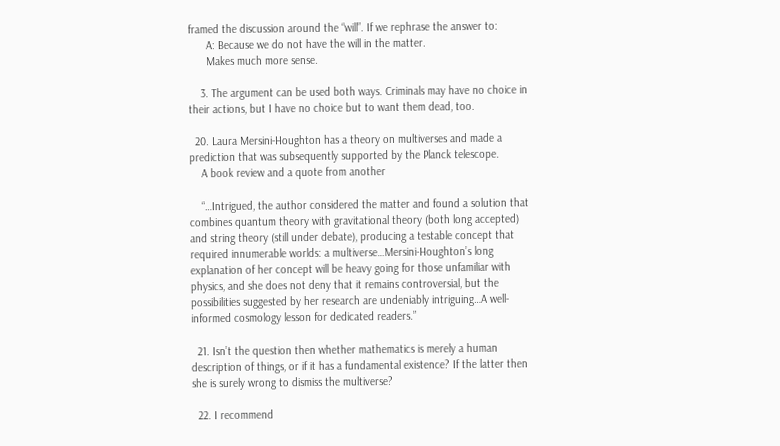framed the discussion around the “will”. If we rephrase the answer to:
      A: Because we do not have the will in the matter.
      Makes much more sense.

    3. The argument can be used both ways. Criminals may have no choice in their actions, but I have no choice but to want them dead, too.

  20. Laura Mersini-Houghton has a theory on multiverses and made a prediction that was subsequently supported by the Planck telescope.
    A book review and a quote from another

    “…Intrigued, the author considered the matter and found a solution that combines quantum theory with gravitational theory (both long accepted) and string theory (still under debate), producing a testable concept that required innumerable worlds: a multiverse…Mersini-Houghton’s long explanation of her concept will be heavy going for those unfamiliar with physics, and she does not deny that it remains controversial, but the possibilities suggested by her research are undeniably intriguing…A well-informed cosmology lesson for dedicated readers.”

  21. Isn’t the question then whether mathematics is merely a human description of things, or if it has a fundamental existence? If the latter then she is surely wrong to dismiss the multiverse?

  22. I recommend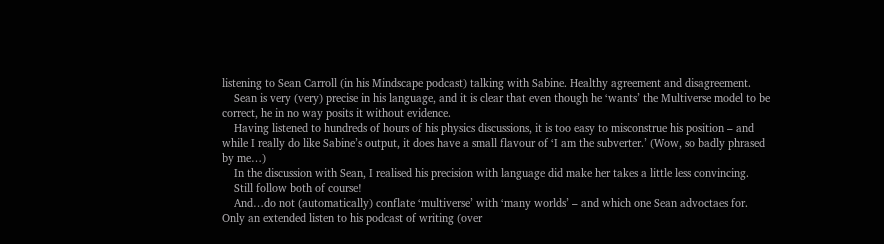listening to Sean Carroll (in his Mindscape podcast) talking with Sabine. Healthy agreement and disagreement.
    Sean is very (very) precise in his language, and it is clear that even though he ‘wants’ the Multiverse model to be correct, he in no way posits it without evidence.
    Having listened to hundreds of hours of his physics discussions, it is too easy to misconstrue his position – and while I really do like Sabine’s output, it does have a small flavour of ‘I am the subverter.’ (Wow, so badly phrased by me…)
    In the discussion with Sean, I realised his precision with language did make her takes a little less convincing.
    Still follow both of course!
    And…do not (automatically) conflate ‘multiverse’ with ‘many worlds’ – and which one Sean advoctaes for. Only an extended listen to his podcast of writing (over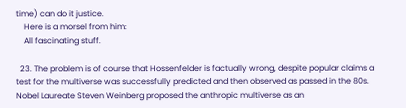time) can do it justice.
    Here is a morsel from him:
    All fascinating stuff.

  23. The problem is of course that Hossenfelder is factually wrong, despite popular claims a test for the multiverse was successfully predicted and then observed as passed in the 80s. Nobel Laureate Steven Weinberg proposed the anthropic multiverse as an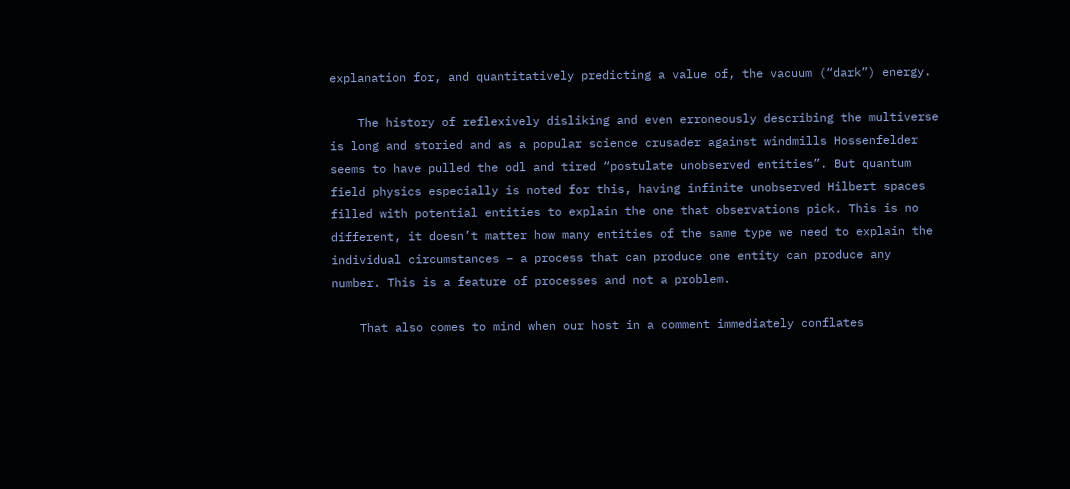explanation for, and quantitatively predicting a value of, the vacuum (“dark”) energy.

    The history of reflexively disliking and even erroneously describing the multiverse is long and storied and as a popular science crusader against windmills Hossenfelder seems to have pulled the odl and tired “postulate unobserved entities”. But quantum field physics especially is noted for this, having infinite unobserved Hilbert spaces filled with potential entities to explain the one that observations pick. This is no different, it doesn’t matter how many entities of the same type we need to explain the individual circumstances – a process that can produce one entity can produce any number. This is a feature of processes and not a problem.

    That also comes to mind when our host in a comment immediately conflates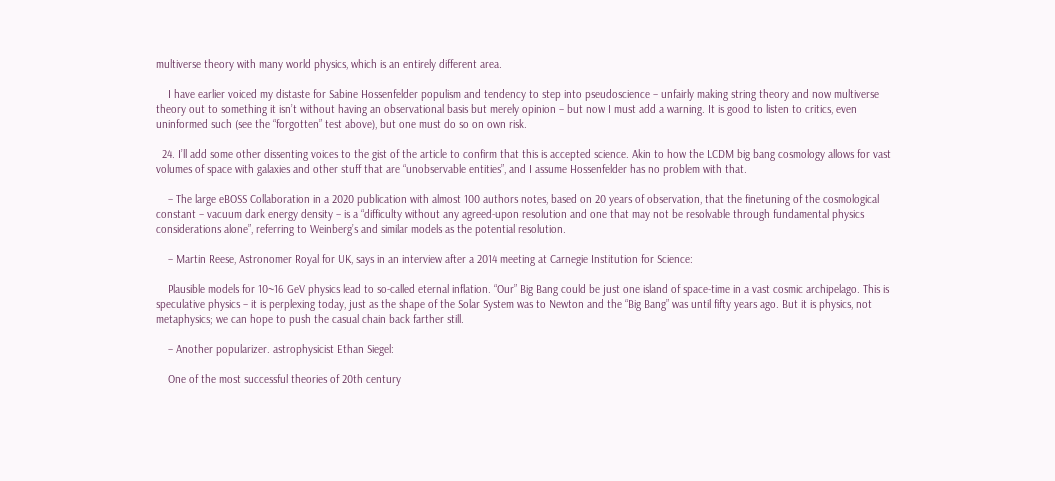multiverse theory with many world physics, which is an entirely different area.

    I have earlier voiced my distaste for Sabine Hossenfelder populism and tendency to step into pseudoscience – unfairly making string theory and now multiverse theory out to something it isn’t without having an observational basis but merely opinion – but now I must add a warning. It is good to listen to critics, even uninformed such (see the “forgotten” test above), but one must do so on own risk.

  24. I’ll add some other dissenting voices to the gist of the article to confirm that this is accepted science. Akin to how the LCDM big bang cosmology allows for vast volumes of space with galaxies and other stuff that are “unobservable entities”, and I assume Hossenfelder has no problem with that.

    – The large eBOSS Collaboration in a 2020 publication with almost 100 authors notes, based on 20 years of observation, that the finetuning of the cosmological constant – vacuum dark energy density – is a “difficulty without any agreed-upon resolution and one that may not be resolvable through fundamental physics considerations alone”, referring to Weinberg’s and similar models as the potential resolution.

    – Martin Reese, Astronomer Royal for UK, says in an interview after a 2014 meeting at Carnegie Institution for Science:

    Plausible models for 10~16 GeV physics lead to so-called eternal inflation. “Our” Big Bang could be just one island of space-time in a vast cosmic archipelago. This is speculative physics – it is perplexing today, just as the shape of the Solar System was to Newton and the “Big Bang” was until fifty years ago. But it is physics, not metaphysics; we can hope to push the casual chain back farther still.

    – Another popularizer. astrophysicist Ethan Siegel:

    One of the most successful theories of 20th century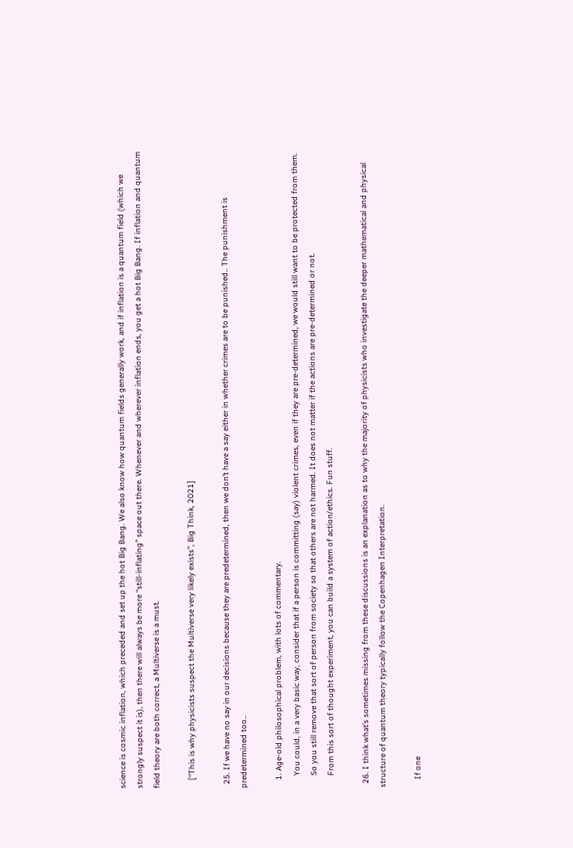science is cosmic inflation, which preceded and set up the hot Big Bang. We also know how quantum fields generally work, and if inflation is a quantum field (which we strongly suspect it is), then there will always be more “still-inflating” space out there. Whenever and wherever inflation ends, you get a hot Big Bang. If inflation and quantum field theory are both correct, a Multiverse is a must.

    [“This is why physicists suspect the Multiverse very likely exists”, Big Think, 2021]

  25. If we have no say in our decisions because they are predetermined, then we don’t have a say either in whether crimes are to be punished.. The punishment is predetermined too..

    1. Age-old philosophical problem, with lots of commentary.
      You could, in a very basic way, consider that if a person is committing (say) violent crimes, even if they are pre-determined, we would still want to be protected from them.
      So you still remove that sort of person from society so that others are not harmed. It does not matter if the actions are pre-determined or not.
      From this sort of thought experiment, you can build a system of action/ethics. Fun stuff.

  26. I think what’s sometimes missing from these discussions is an explanation as to why the majority of physicists who investigate the deeper mathematical and physical structure of quantum theory typically follow the Copenhagen Interpretation.

    If one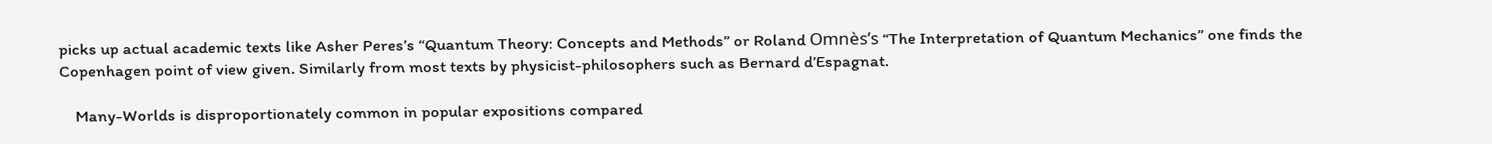picks up actual academic texts like Asher Peres’s “Quantum Theory: Concepts and Methods” or Roland Omnès’s “The Interpretation of Quantum Mechanics” one finds the Copenhagen point of view given. Similarly from most texts by physicist-philosophers such as Bernard d’Espagnat.

    Many-Worlds is disproportionately common in popular expositions compared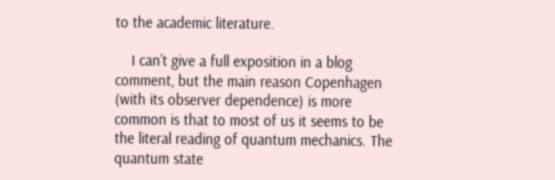to the academic literature.

    I can’t give a full exposition in a blog comment, but the main reason Copenhagen (with its observer dependence) is more common is that to most of us it seems to be the literal reading of quantum mechanics. The quantum state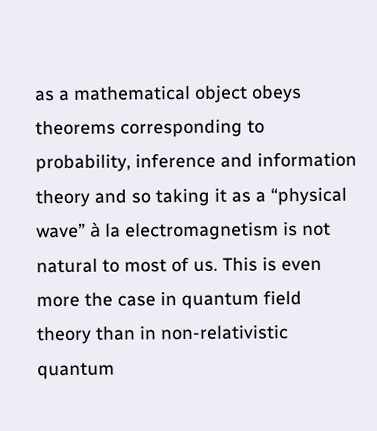as a mathematical object obeys theorems corresponding to probability, inference and information theory and so taking it as a “physical wave” à la electromagnetism is not natural to most of us. This is even more the case in quantum field theory than in non-relativistic quantum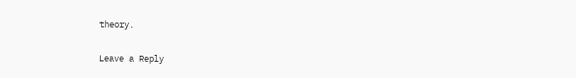theory.

Leave a Reply